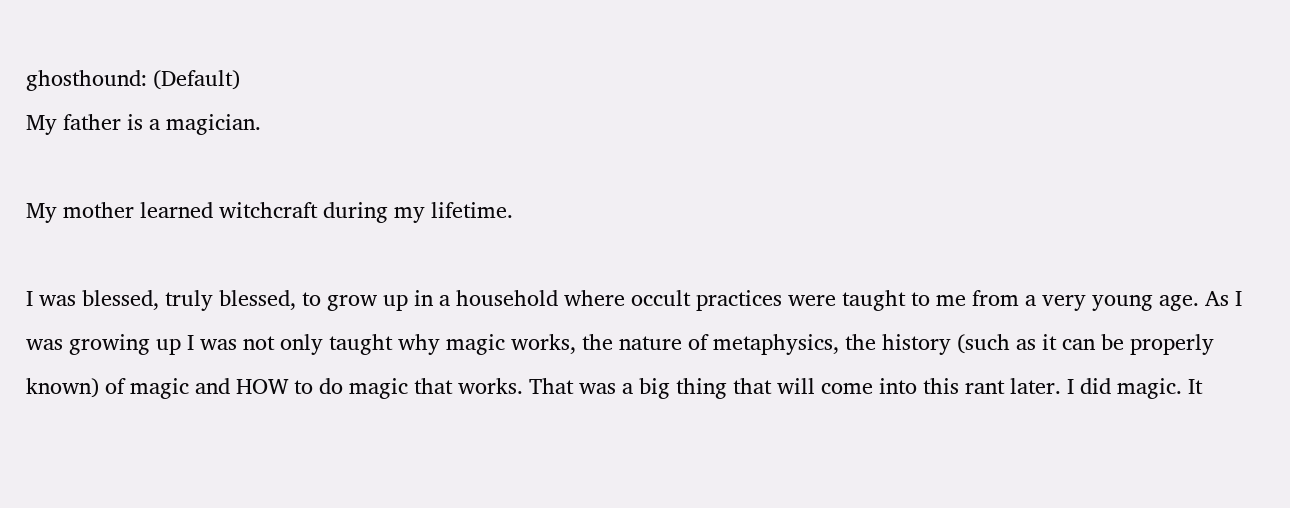ghosthound: (Default)
My father is a magician.

My mother learned witchcraft during my lifetime.

I was blessed, truly blessed, to grow up in a household where occult practices were taught to me from a very young age. As I was growing up I was not only taught why magic works, the nature of metaphysics, the history (such as it can be properly known) of magic and HOW to do magic that works. That was a big thing that will come into this rant later. I did magic. It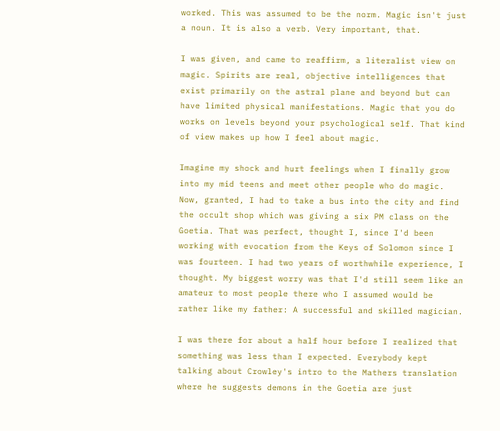worked. This was assumed to be the norm. Magic isn't just a noun. It is also a verb. Very important, that.

I was given, and came to reaffirm, a literalist view on magic. Spirits are real, objective intelligences that exist primarily on the astral plane and beyond but can have limited physical manifestations. Magic that you do works on levels beyond your psychological self. That kind of view makes up how I feel about magic.

Imagine my shock and hurt feelings when I finally grow into my mid teens and meet other people who do magic. Now, granted, I had to take a bus into the city and find the occult shop which was giving a six PM class on the Goetia. That was perfect, thought I, since I'd been working with evocation from the Keys of Solomon since I was fourteen. I had two years of worthwhile experience, I thought. My biggest worry was that I'd still seem like an amateur to most people there who I assumed would be rather like my father: A successful and skilled magician.

I was there for about a half hour before I realized that something was less than I expected. Everybody kept talking about Crowley's intro to the Mathers translation where he suggests demons in the Goetia are just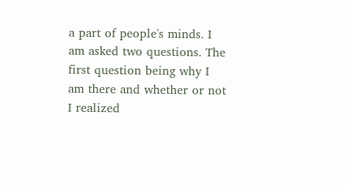a part of people's minds. I am asked two questions. The first question being why I am there and whether or not I realized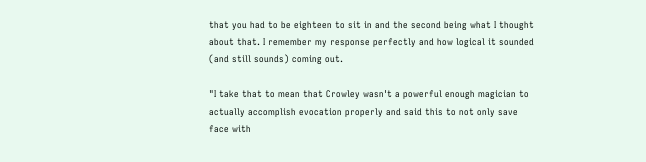that you had to be eighteen to sit in and the second being what I thought about that. I remember my response perfectly and how logical it sounded (and still sounds) coming out.

"I take that to mean that Crowley wasn't a powerful enough magician to actually accomplish evocation properly and said this to not only save face with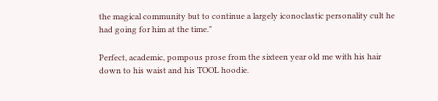the magical community but to continue a largely iconoclastic personality cult he had going for him at the time."

Perfect, academic, pompous prose from the sixteen year old me with his hair down to his waist and his TOOL hoodie.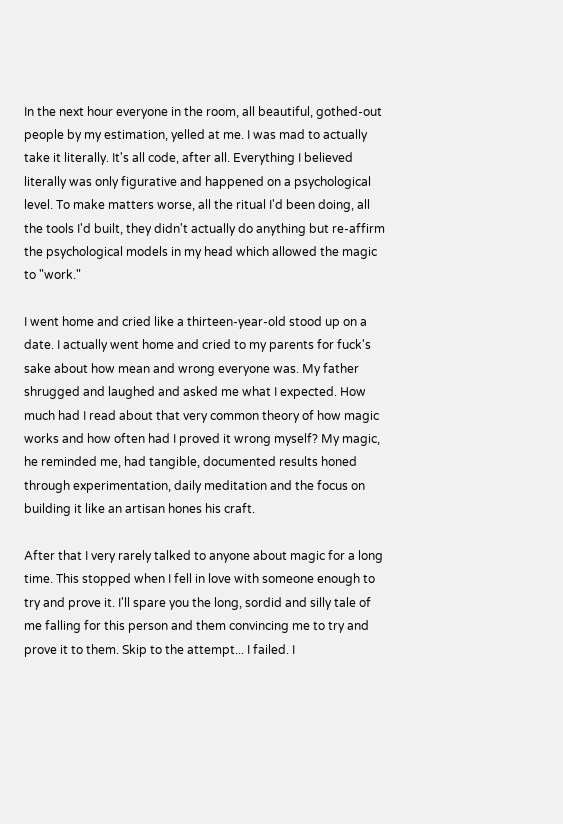In the next hour everyone in the room, all beautiful, gothed-out people by my estimation, yelled at me. I was mad to actually take it literally. It's all code, after all. Everything I believed literally was only figurative and happened on a psychological level. To make matters worse, all the ritual I'd been doing, all the tools I'd built, they didn't actually do anything but re-affirm the psychological models in my head which allowed the magic to "work."

I went home and cried like a thirteen-year-old stood up on a date. I actually went home and cried to my parents for fuck's sake about how mean and wrong everyone was. My father shrugged and laughed and asked me what I expected. How much had I read about that very common theory of how magic works and how often had I proved it wrong myself? My magic, he reminded me, had tangible, documented results honed through experimentation, daily meditation and the focus on building it like an artisan hones his craft.

After that I very rarely talked to anyone about magic for a long time. This stopped when I fell in love with someone enough to try and prove it. I'll spare you the long, sordid and silly tale of me falling for this person and them convincing me to try and prove it to them. Skip to the attempt... I failed. I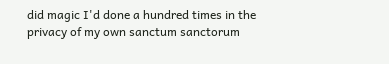did magic I'd done a hundred times in the privacy of my own sanctum sanctorum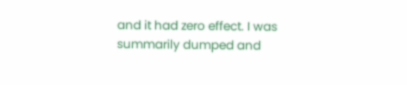and it had zero effect. I was summarily dumped and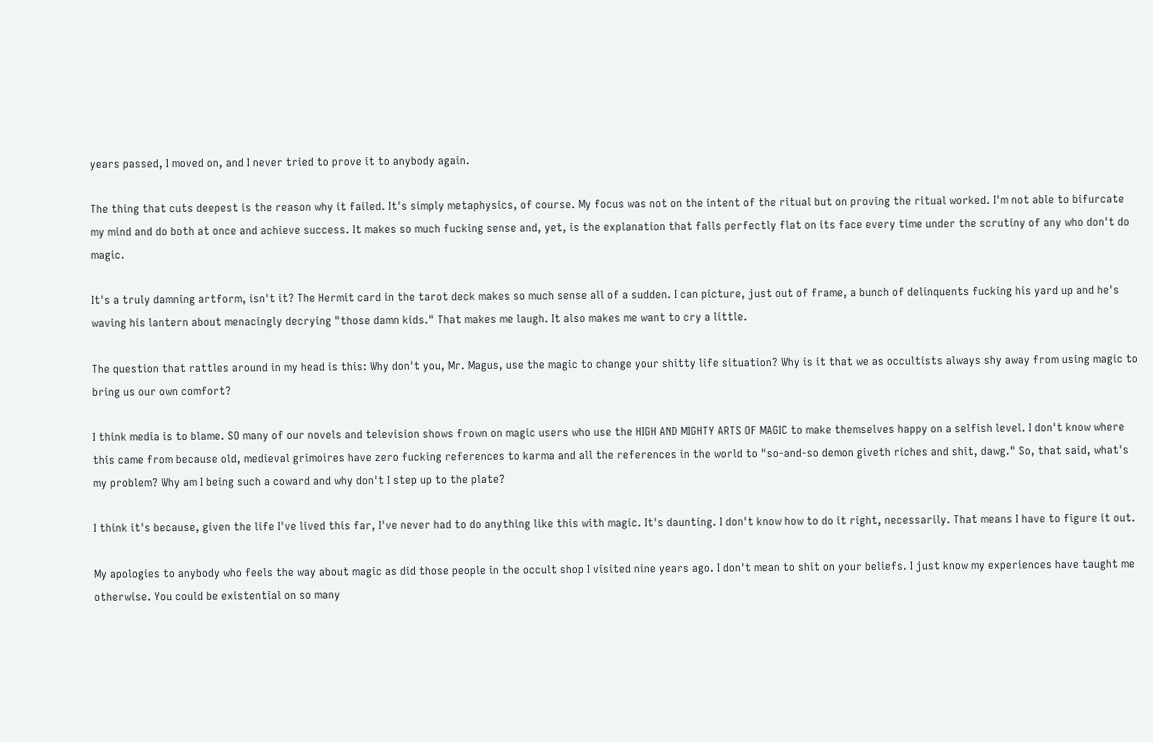years passed, I moved on, and I never tried to prove it to anybody again.

The thing that cuts deepest is the reason why it failed. It's simply metaphysics, of course. My focus was not on the intent of the ritual but on proving the ritual worked. I'm not able to bifurcate my mind and do both at once and achieve success. It makes so much fucking sense and, yet, is the explanation that falls perfectly flat on its face every time under the scrutiny of any who don't do magic.

It's a truly damning artform, isn't it? The Hermit card in the tarot deck makes so much sense all of a sudden. I can picture, just out of frame, a bunch of delinquents fucking his yard up and he's waving his lantern about menacingly decrying "those damn kids." That makes me laugh. It also makes me want to cry a little.

The question that rattles around in my head is this: Why don't you, Mr. Magus, use the magic to change your shitty life situation? Why is it that we as occultists always shy away from using magic to bring us our own comfort?

I think media is to blame. SO many of our novels and television shows frown on magic users who use the HIGH AND MIGHTY ARTS OF MAGIC to make themselves happy on a selfish level. I don't know where this came from because old, medieval grimoires have zero fucking references to karma and all the references in the world to "so-and-so demon giveth riches and shit, dawg." So, that said, what's my problem? Why am I being such a coward and why don't I step up to the plate?

I think it's because, given the life I've lived this far, I've never had to do anything like this with magic. It's daunting. I don't know how to do it right, necessarily. That means I have to figure it out.

My apologies to anybody who feels the way about magic as did those people in the occult shop I visited nine years ago. I don't mean to shit on your beliefs. I just know my experiences have taught me otherwise. You could be existential on so many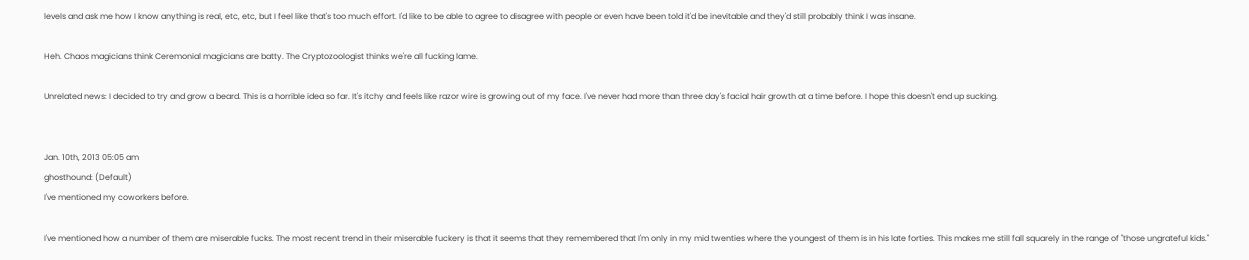levels and ask me how I know anything is real, etc, etc, but I feel like that's too much effort. I'd like to be able to agree to disagree with people or even have been told it'd be inevitable and they'd still probably think I was insane.

Heh. Chaos magicians think Ceremonial magicians are batty. The Cryptozoologist thinks we're all fucking lame.

Unrelated news: I decided to try and grow a beard. This is a horrible idea so far. It's itchy and feels like razor wire is growing out of my face. I've never had more than three day's facial hair growth at a time before. I hope this doesn't end up sucking.


Jan. 10th, 2013 05:05 am
ghosthound: (Default)
I've mentioned my coworkers before.

I've mentioned how a number of them are miserable fucks. The most recent trend in their miserable fuckery is that it seems that they remembered that I'm only in my mid twenties where the youngest of them is in his late forties. This makes me still fall squarely in the range of "those ungrateful kids."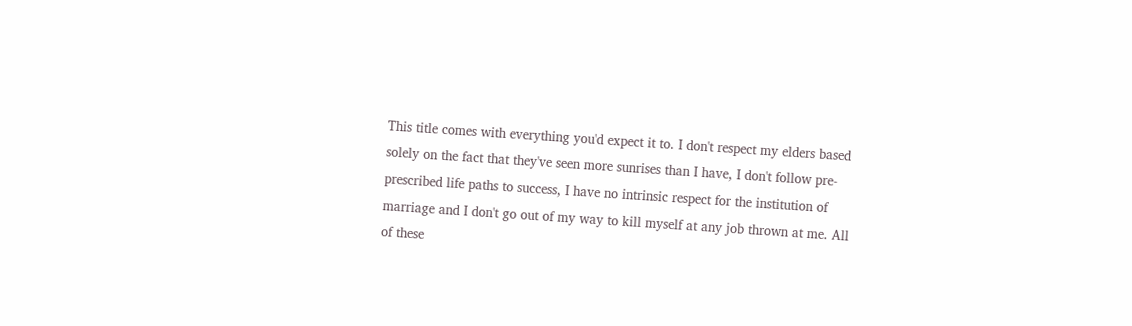This title comes with everything you'd expect it to. I don't respect my elders based solely on the fact that they've seen more sunrises than I have, I don't follow pre-prescribed life paths to success, I have no intrinsic respect for the institution of marriage and I don't go out of my way to kill myself at any job thrown at me. All of these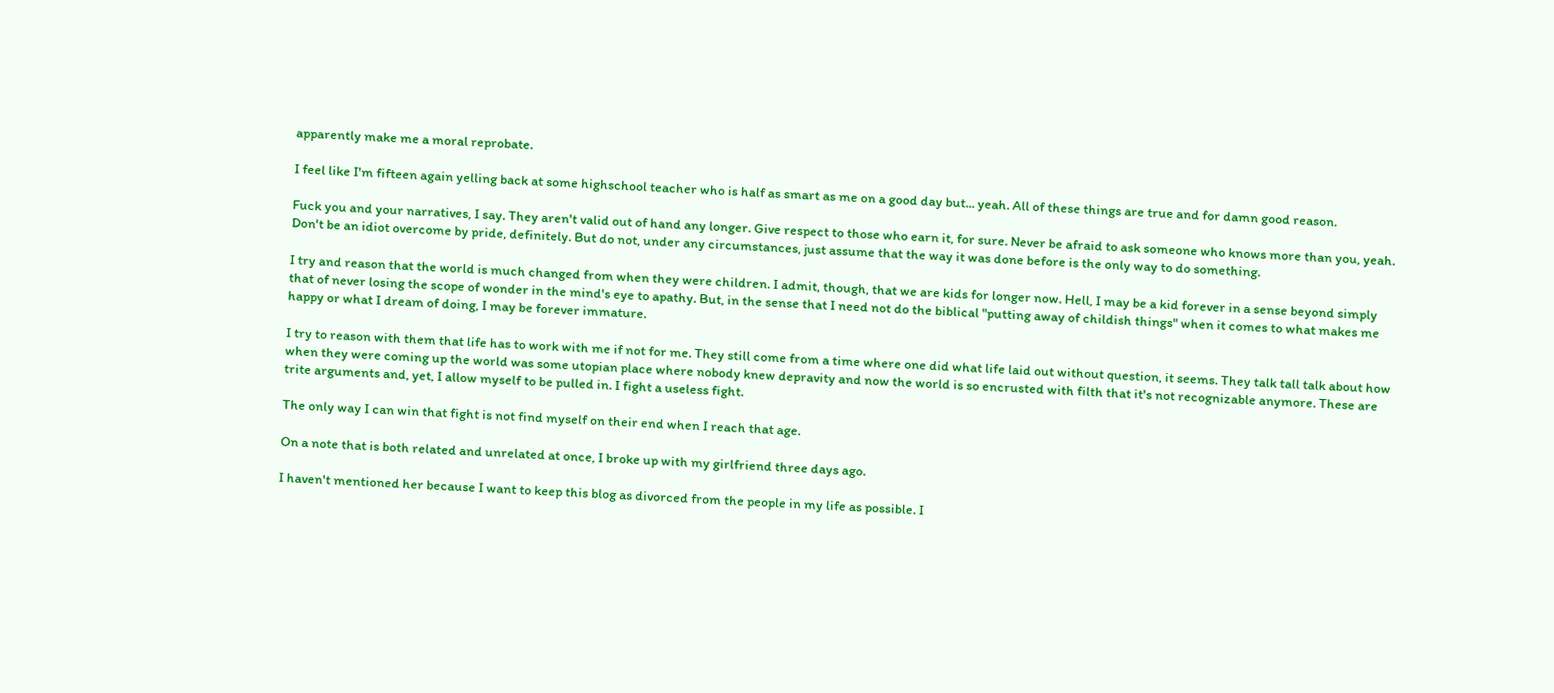apparently make me a moral reprobate.

I feel like I'm fifteen again yelling back at some highschool teacher who is half as smart as me on a good day but... yeah. All of these things are true and for damn good reason.

Fuck you and your narratives, I say. They aren't valid out of hand any longer. Give respect to those who earn it, for sure. Never be afraid to ask someone who knows more than you, yeah. Don't be an idiot overcome by pride, definitely. But do not, under any circumstances, just assume that the way it was done before is the only way to do something.

I try and reason that the world is much changed from when they were children. I admit, though, that we are kids for longer now. Hell, I may be a kid forever in a sense beyond simply that of never losing the scope of wonder in the mind's eye to apathy. But, in the sense that I need not do the biblical "putting away of childish things" when it comes to what makes me happy or what I dream of doing, I may be forever immature.

I try to reason with them that life has to work with me if not for me. They still come from a time where one did what life laid out without question, it seems. They talk tall talk about how when they were coming up the world was some utopian place where nobody knew depravity and now the world is so encrusted with filth that it's not recognizable anymore. These are trite arguments and, yet, I allow myself to be pulled in. I fight a useless fight.

The only way I can win that fight is not find myself on their end when I reach that age.

On a note that is both related and unrelated at once, I broke up with my girlfriend three days ago.

I haven't mentioned her because I want to keep this blog as divorced from the people in my life as possible. I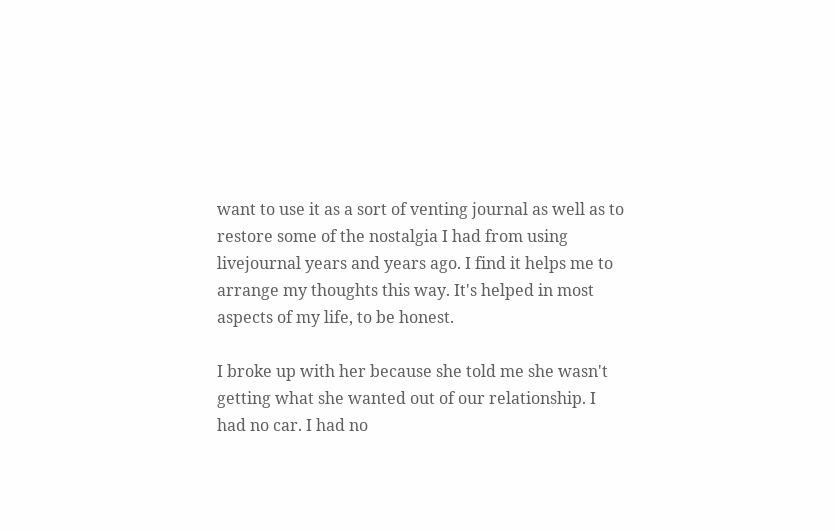want to use it as a sort of venting journal as well as to restore some of the nostalgia I had from using livejournal years and years ago. I find it helps me to arrange my thoughts this way. It's helped in most aspects of my life, to be honest.

I broke up with her because she told me she wasn't getting what she wanted out of our relationship. I had no car. I had no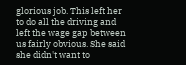glorious job. This left her to do all the driving and left the wage gap between us fairly obvious. She said she didn't want to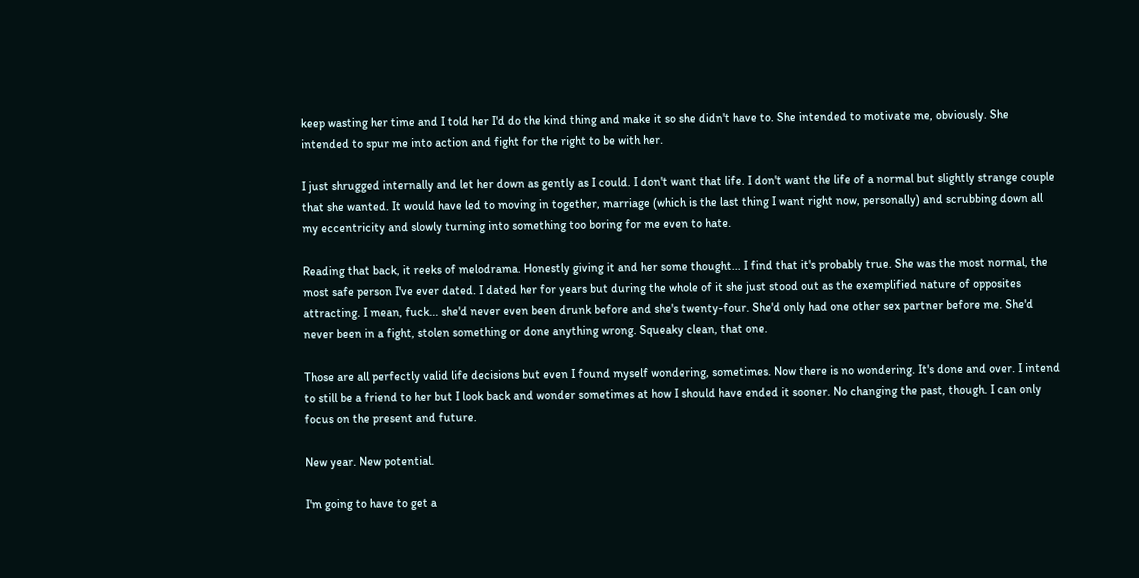keep wasting her time and I told her I'd do the kind thing and make it so she didn't have to. She intended to motivate me, obviously. She intended to spur me into action and fight for the right to be with her.

I just shrugged internally and let her down as gently as I could. I don't want that life. I don't want the life of a normal but slightly strange couple that she wanted. It would have led to moving in together, marriage (which is the last thing I want right now, personally) and scrubbing down all my eccentricity and slowly turning into something too boring for me even to hate.

Reading that back, it reeks of melodrama. Honestly giving it and her some thought... I find that it's probably true. She was the most normal, the most safe person I've ever dated. I dated her for years but during the whole of it she just stood out as the exemplified nature of opposites attracting. I mean, fuck... she'd never even been drunk before and she's twenty-four. She'd only had one other sex partner before me. She'd never been in a fight, stolen something or done anything wrong. Squeaky clean, that one.

Those are all perfectly valid life decisions but even I found myself wondering, sometimes. Now there is no wondering. It's done and over. I intend to still be a friend to her but I look back and wonder sometimes at how I should have ended it sooner. No changing the past, though. I can only focus on the present and future.

New year. New potential.

I'm going to have to get a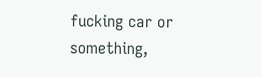fucking car or something,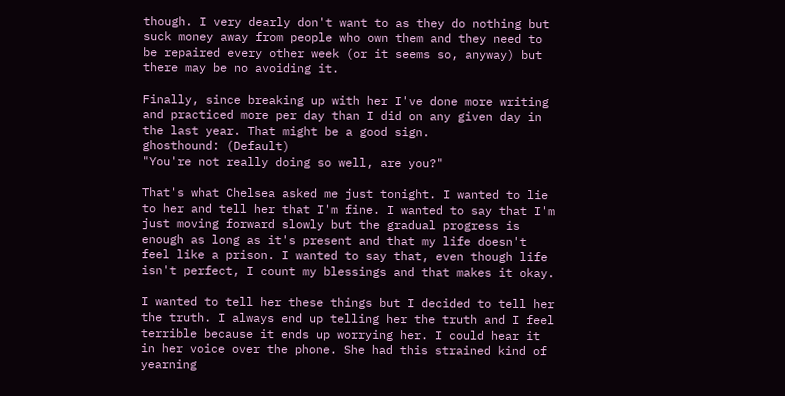though. I very dearly don't want to as they do nothing but suck money away from people who own them and they need to be repaired every other week (or it seems so, anyway) but there may be no avoiding it.

Finally, since breaking up with her I've done more writing and practiced more per day than I did on any given day in the last year. That might be a good sign.
ghosthound: (Default)
"You're not really doing so well, are you?"

That's what Chelsea asked me just tonight. I wanted to lie to her and tell her that I'm fine. I wanted to say that I'm just moving forward slowly but the gradual progress is enough as long as it's present and that my life doesn't feel like a prison. I wanted to say that, even though life isn't perfect, I count my blessings and that makes it okay.

I wanted to tell her these things but I decided to tell her the truth. I always end up telling her the truth and I feel terrible because it ends up worrying her. I could hear it in her voice over the phone. She had this strained kind of yearning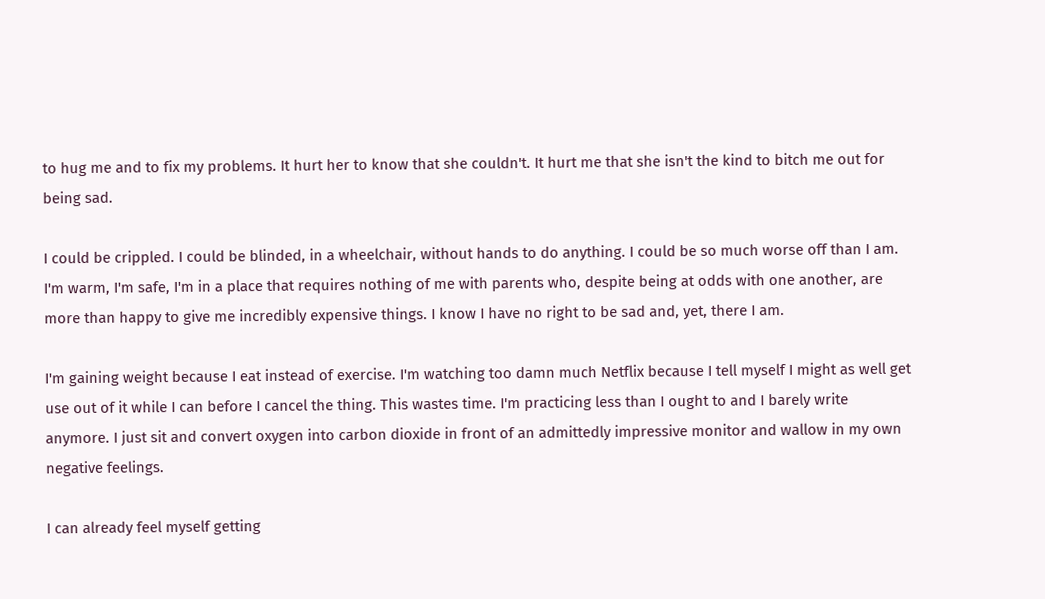to hug me and to fix my problems. It hurt her to know that she couldn't. It hurt me that she isn't the kind to bitch me out for being sad.

I could be crippled. I could be blinded, in a wheelchair, without hands to do anything. I could be so much worse off than I am. I'm warm, I'm safe, I'm in a place that requires nothing of me with parents who, despite being at odds with one another, are more than happy to give me incredibly expensive things. I know I have no right to be sad and, yet, there I am.

I'm gaining weight because I eat instead of exercise. I'm watching too damn much Netflix because I tell myself I might as well get use out of it while I can before I cancel the thing. This wastes time. I'm practicing less than I ought to and I barely write anymore. I just sit and convert oxygen into carbon dioxide in front of an admittedly impressive monitor and wallow in my own negative feelings.

I can already feel myself getting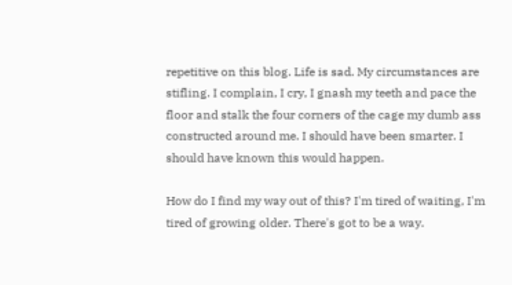repetitive on this blog. Life is sad. My circumstances are stifling. I complain, I cry, I gnash my teeth and pace the floor and stalk the four corners of the cage my dumb ass constructed around me. I should have been smarter. I should have known this would happen.

How do I find my way out of this? I'm tired of waiting, I'm tired of growing older. There's got to be a way.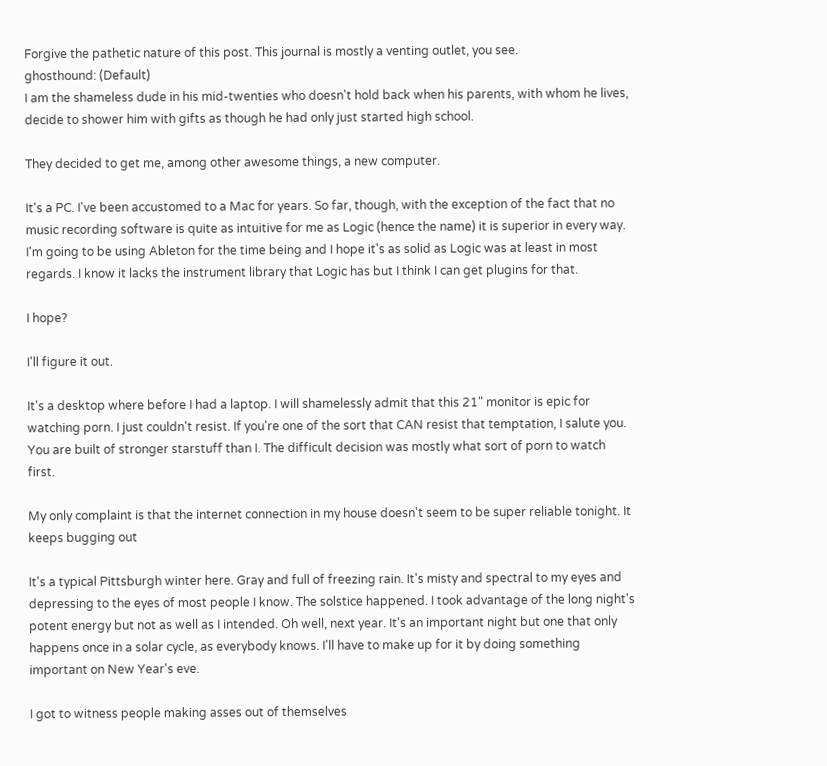Forgive the pathetic nature of this post. This journal is mostly a venting outlet, you see.
ghosthound: (Default)
I am the shameless dude in his mid-twenties who doesn't hold back when his parents, with whom he lives, decide to shower him with gifts as though he had only just started high school.

They decided to get me, among other awesome things, a new computer.

It's a PC. I've been accustomed to a Mac for years. So far, though, with the exception of the fact that no music recording software is quite as intuitive for me as Logic (hence the name) it is superior in every way. I'm going to be using Ableton for the time being and I hope it's as solid as Logic was at least in most regards. I know it lacks the instrument library that Logic has but I think I can get plugins for that.

I hope?

I'll figure it out.

It's a desktop where before I had a laptop. I will shamelessly admit that this 21" monitor is epic for watching porn. I just couldn't resist. If you're one of the sort that CAN resist that temptation, I salute you. You are built of stronger starstuff than I. The difficult decision was mostly what sort of porn to watch first.

My only complaint is that the internet connection in my house doesn't seem to be super reliable tonight. It keeps bugging out

It's a typical Pittsburgh winter here. Gray and full of freezing rain. It's misty and spectral to my eyes and depressing to the eyes of most people I know. The solstice happened. I took advantage of the long night's potent energy but not as well as I intended. Oh well, next year. It's an important night but one that only happens once in a solar cycle, as everybody knows. I'll have to make up for it by doing something important on New Year's eve.

I got to witness people making asses out of themselves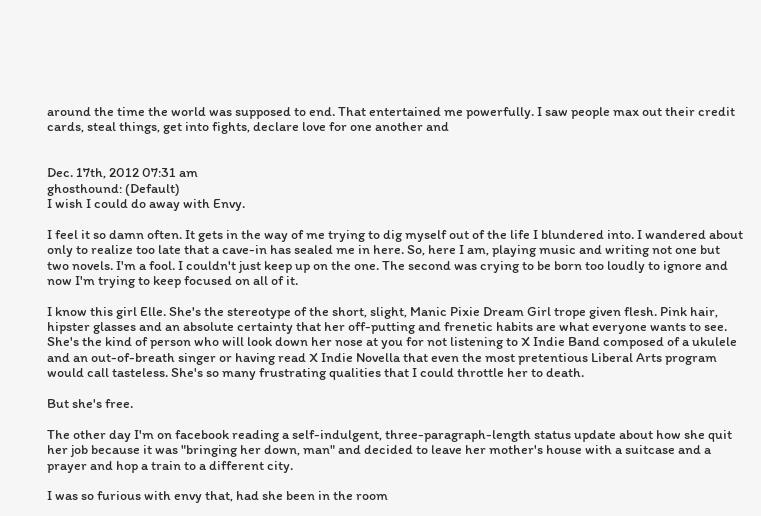around the time the world was supposed to end. That entertained me powerfully. I saw people max out their credit cards, steal things, get into fights, declare love for one another and


Dec. 17th, 2012 07:31 am
ghosthound: (Default)
I wish I could do away with Envy.

I feel it so damn often. It gets in the way of me trying to dig myself out of the life I blundered into. I wandered about only to realize too late that a cave-in has sealed me in here. So, here I am, playing music and writing not one but two novels. I'm a fool. I couldn't just keep up on the one. The second was crying to be born too loudly to ignore and now I'm trying to keep focused on all of it.

I know this girl Elle. She's the stereotype of the short, slight, Manic Pixie Dream Girl trope given flesh. Pink hair, hipster glasses and an absolute certainty that her off-putting and frenetic habits are what everyone wants to see. She's the kind of person who will look down her nose at you for not listening to X Indie Band composed of a ukulele and an out-of-breath singer or having read X Indie Novella that even the most pretentious Liberal Arts program would call tasteless. She's so many frustrating qualities that I could throttle her to death.

But she's free.

The other day I'm on facebook reading a self-indulgent, three-paragraph-length status update about how she quit her job because it was "bringing her down, man" and decided to leave her mother's house with a suitcase and a prayer and hop a train to a different city.

I was so furious with envy that, had she been in the room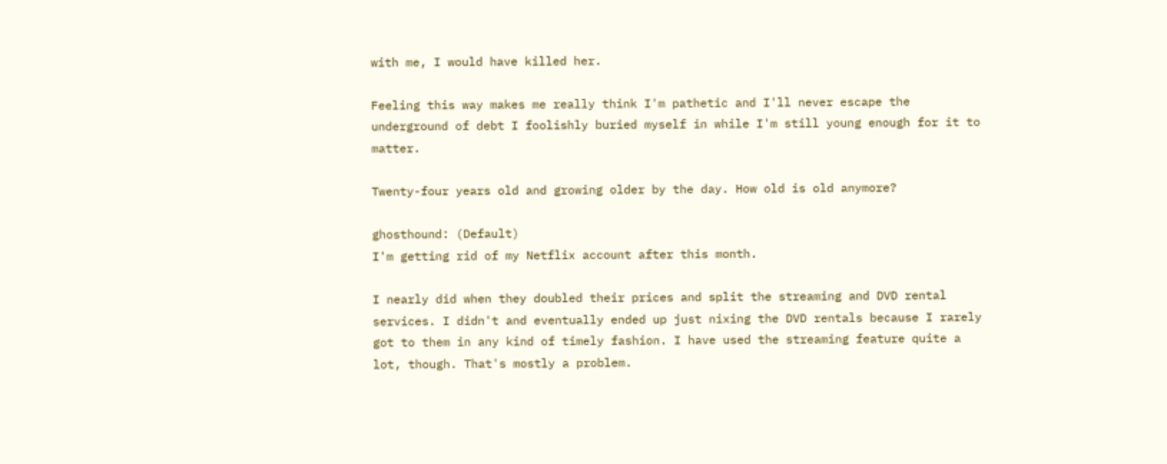with me, I would have killed her.

Feeling this way makes me really think I'm pathetic and I'll never escape the underground of debt I foolishly buried myself in while I'm still young enough for it to matter.

Twenty-four years old and growing older by the day. How old is old anymore?

ghosthound: (Default)
I'm getting rid of my Netflix account after this month.

I nearly did when they doubled their prices and split the streaming and DVD rental services. I didn't and eventually ended up just nixing the DVD rentals because I rarely got to them in any kind of timely fashion. I have used the streaming feature quite a lot, though. That's mostly a problem.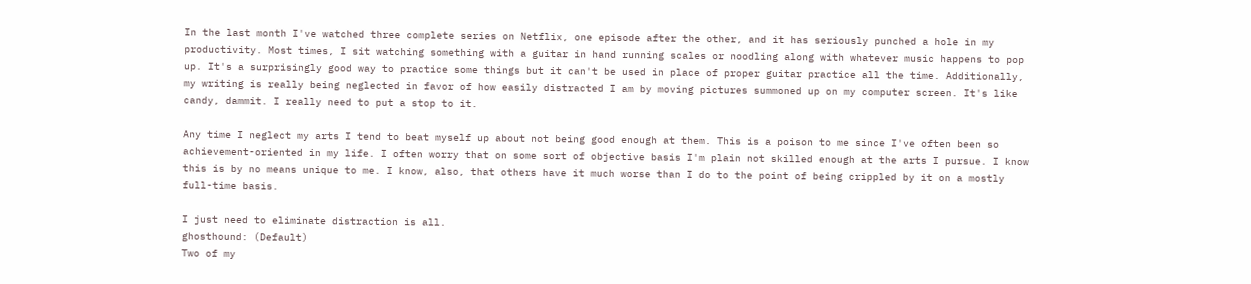In the last month I've watched three complete series on Netflix, one episode after the other, and it has seriously punched a hole in my productivity. Most times, I sit watching something with a guitar in hand running scales or noodling along with whatever music happens to pop up. It's a surprisingly good way to practice some things but it can't be used in place of proper guitar practice all the time. Additionally, my writing is really being neglected in favor of how easily distracted I am by moving pictures summoned up on my computer screen. It's like candy, dammit. I really need to put a stop to it.

Any time I neglect my arts I tend to beat myself up about not being good enough at them. This is a poison to me since I've often been so achievement-oriented in my life. I often worry that on some sort of objective basis I'm plain not skilled enough at the arts I pursue. I know this is by no means unique to me. I know, also, that others have it much worse than I do to the point of being crippled by it on a mostly full-time basis.

I just need to eliminate distraction is all.
ghosthound: (Default)
Two of my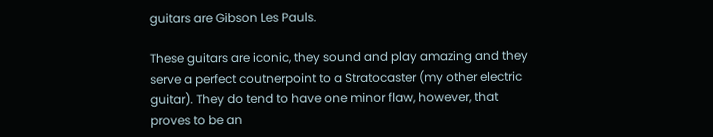guitars are Gibson Les Pauls.

These guitars are iconic, they sound and play amazing and they serve a perfect coutnerpoint to a Stratocaster (my other electric guitar). They do tend to have one minor flaw, however, that proves to be an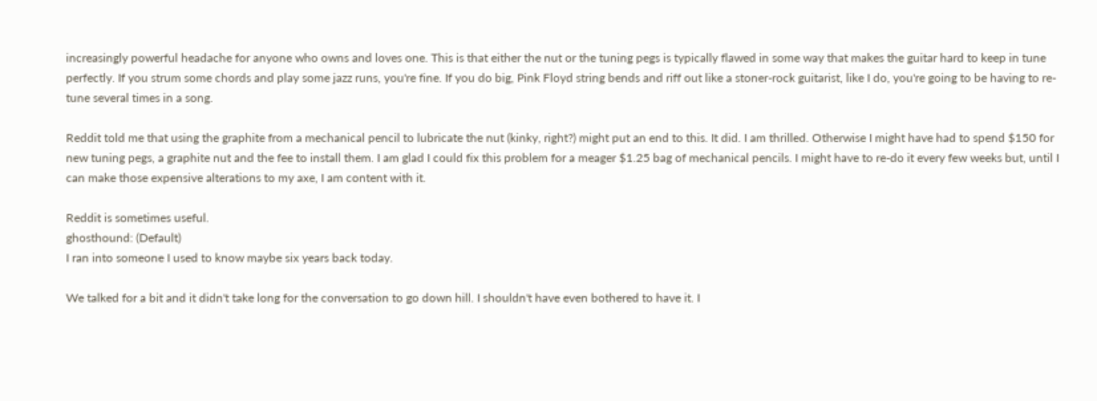increasingly powerful headache for anyone who owns and loves one. This is that either the nut or the tuning pegs is typically flawed in some way that makes the guitar hard to keep in tune perfectly. If you strum some chords and play some jazz runs, you're fine. If you do big, Pink Floyd string bends and riff out like a stoner-rock guitarist, like I do, you're going to be having to re-tune several times in a song.

Reddit told me that using the graphite from a mechanical pencil to lubricate the nut (kinky, right?) might put an end to this. It did. I am thrilled. Otherwise I might have had to spend $150 for new tuning pegs, a graphite nut and the fee to install them. I am glad I could fix this problem for a meager $1.25 bag of mechanical pencils. I might have to re-do it every few weeks but, until I can make those expensive alterations to my axe, I am content with it.

Reddit is sometimes useful.
ghosthound: (Default)
I ran into someone I used to know maybe six years back today.

We talked for a bit and it didn't take long for the conversation to go down hill. I shouldn't have even bothered to have it. I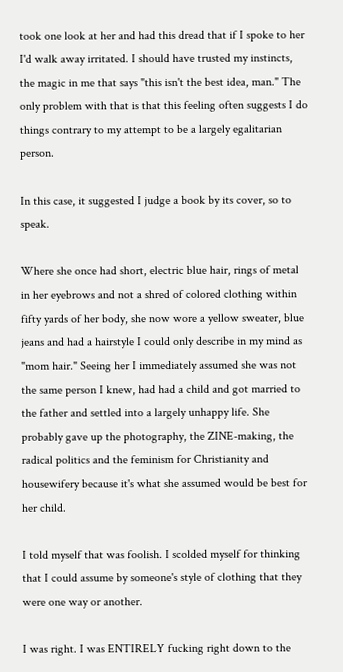took one look at her and had this dread that if I spoke to her I'd walk away irritated. I should have trusted my instincts, the magic in me that says "this isn't the best idea, man." The only problem with that is that this feeling often suggests I do things contrary to my attempt to be a largely egalitarian person.

In this case, it suggested I judge a book by its cover, so to speak.

Where she once had short, electric blue hair, rings of metal in her eyebrows and not a shred of colored clothing within fifty yards of her body, she now wore a yellow sweater, blue jeans and had a hairstyle I could only describe in my mind as "mom hair." Seeing her I immediately assumed she was not the same person I knew, had had a child and got married to the father and settled into a largely unhappy life. She probably gave up the photography, the ZINE-making, the radical politics and the feminism for Christianity and housewifery because it's what she assumed would be best for her child.

I told myself that was foolish. I scolded myself for thinking that I could assume by someone's style of clothing that they were one way or another.

I was right. I was ENTIRELY fucking right down to the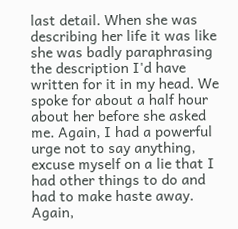last detail. When she was describing her life it was like she was badly paraphrasing the description I'd have written for it in my head. We spoke for about a half hour about her before she asked me. Again, I had a powerful urge not to say anything, excuse myself on a lie that I had other things to do and had to make haste away. Again,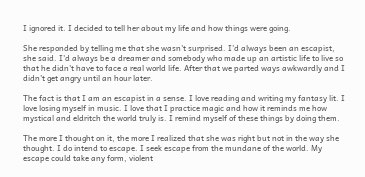I ignored it. I decided to tell her about my life and how things were going.

She responded by telling me that she wasn't surprised. I'd always been an escapist, she said. I'd always be a dreamer and somebody who made up an artistic life to live so that he didn't have to face a real world life. After that we parted ways awkwardly and I didn't get angry until an hour later.

The fact is that I am an escapist in a sense. I love reading and writing my fantasy lit. I love losing myself in music. I love that I practice magic and how it reminds me how mystical and eldritch the world truly is. I remind myself of these things by doing them.

The more I thought on it, the more I realized that she was right but not in the way she thought. I do intend to escape. I seek escape from the mundane of the world. My escape could take any form, violent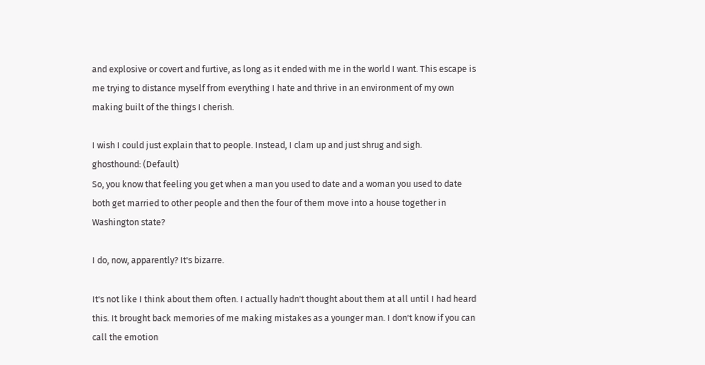and explosive or covert and furtive, as long as it ended with me in the world I want. This escape is me trying to distance myself from everything I hate and thrive in an environment of my own making built of the things I cherish.

I wish I could just explain that to people. Instead, I clam up and just shrug and sigh.
ghosthound: (Default)
So, you know that feeling you get when a man you used to date and a woman you used to date both get married to other people and then the four of them move into a house together in Washington state?

I do, now, apparently? It's bizarre.

It's not like I think about them often. I actually hadn't thought about them at all until I had heard this. It brought back memories of me making mistakes as a younger man. I don't know if you can call the emotion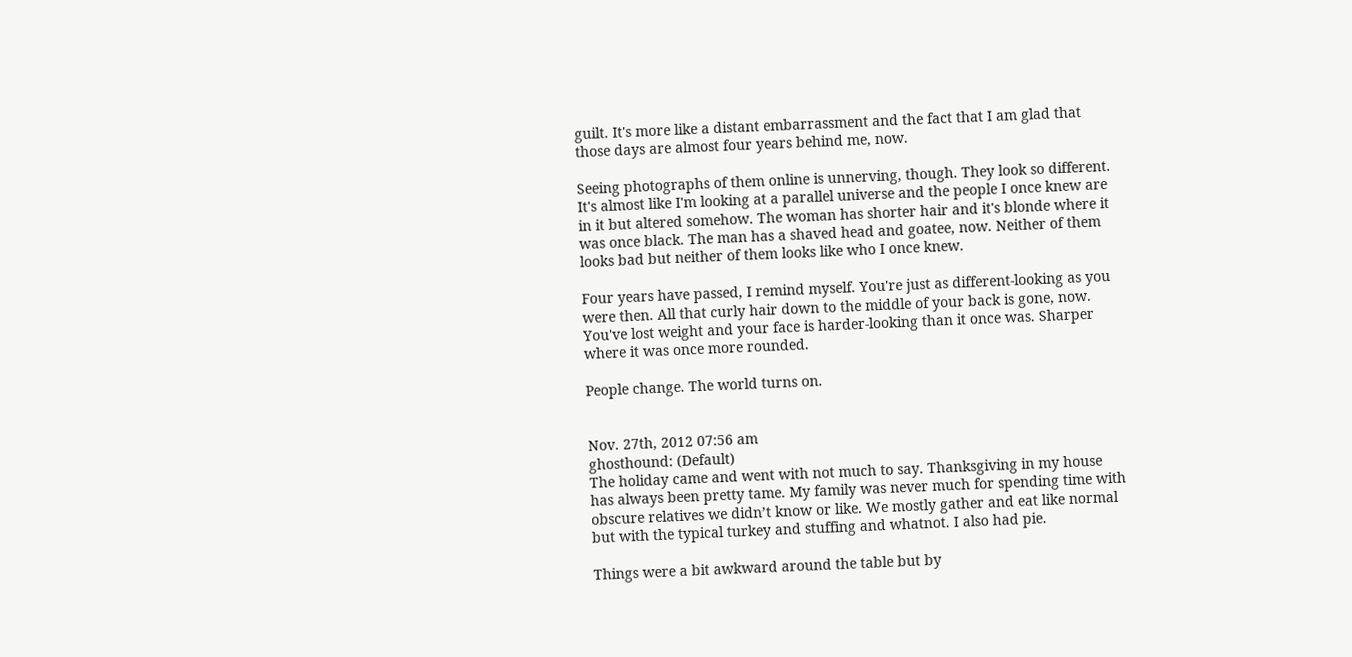guilt. It's more like a distant embarrassment and the fact that I am glad that those days are almost four years behind me, now.

Seeing photographs of them online is unnerving, though. They look so different. It's almost like I'm looking at a parallel universe and the people I once knew are in it but altered somehow. The woman has shorter hair and it's blonde where it was once black. The man has a shaved head and goatee, now. Neither of them looks bad but neither of them looks like who I once knew.

Four years have passed, I remind myself. You're just as different-looking as you were then. All that curly hair down to the middle of your back is gone, now. You've lost weight and your face is harder-looking than it once was. Sharper where it was once more rounded.

People change. The world turns on.


Nov. 27th, 2012 07:56 am
ghosthound: (Default)
The holiday came and went with not much to say. Thanksgiving in my house has always been pretty tame. My family was never much for spending time with obscure relatives we didn’t know or like. We mostly gather and eat like normal but with the typical turkey and stuffing and whatnot. I also had pie.

Things were a bit awkward around the table but by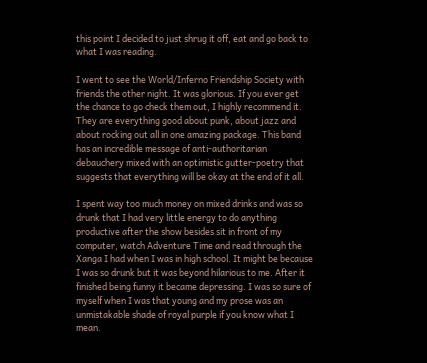this point I decided to just shrug it off, eat and go back to what I was reading.

I went to see the World/Inferno Friendship Society with friends the other night. It was glorious. If you ever get the chance to go check them out, I highly recommend it. They are everything good about punk, about jazz and about rocking out all in one amazing package. This band has an incredible message of anti-authoritarian debauchery mixed with an optimistic gutter-poetry that suggests that everything will be okay at the end of it all.

I spent way too much money on mixed drinks and was so drunk that I had very little energy to do anything productive after the show besides sit in front of my computer, watch Adventure Time and read through the Xanga I had when I was in high school. It might be because I was so drunk but it was beyond hilarious to me. After it finished being funny it became depressing. I was so sure of myself when I was that young and my prose was an unmistakable shade of royal purple if you know what I mean.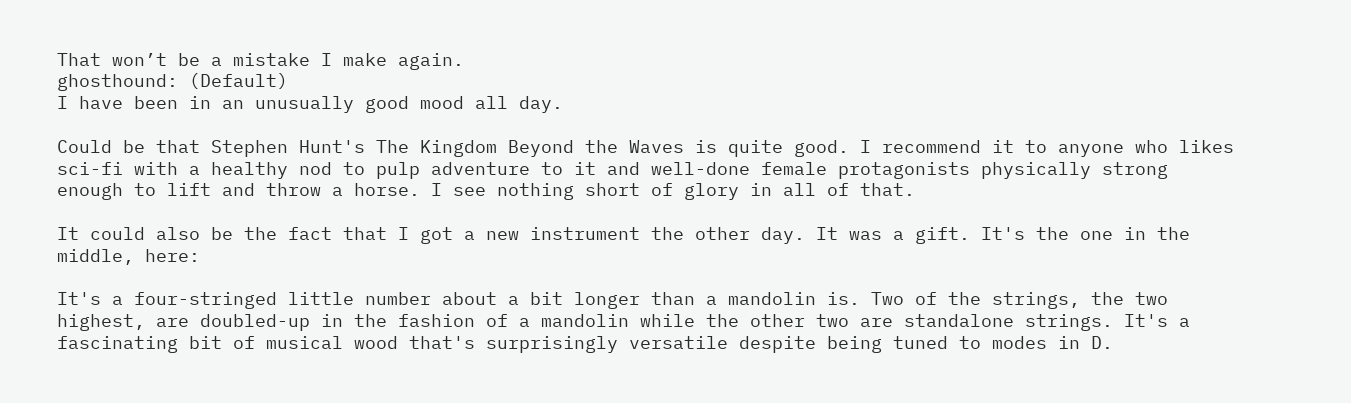That won’t be a mistake I make again.
ghosthound: (Default)
I have been in an unusually good mood all day.

Could be that Stephen Hunt's The Kingdom Beyond the Waves is quite good. I recommend it to anyone who likes sci-fi with a healthy nod to pulp adventure to it and well-done female protagonists physically strong enough to lift and throw a horse. I see nothing short of glory in all of that.

It could also be the fact that I got a new instrument the other day. It was a gift. It's the one in the middle, here:

It's a four-stringed little number about a bit longer than a mandolin is. Two of the strings, the two highest, are doubled-up in the fashion of a mandolin while the other two are standalone strings. It's a fascinating bit of musical wood that's surprisingly versatile despite being tuned to modes in D.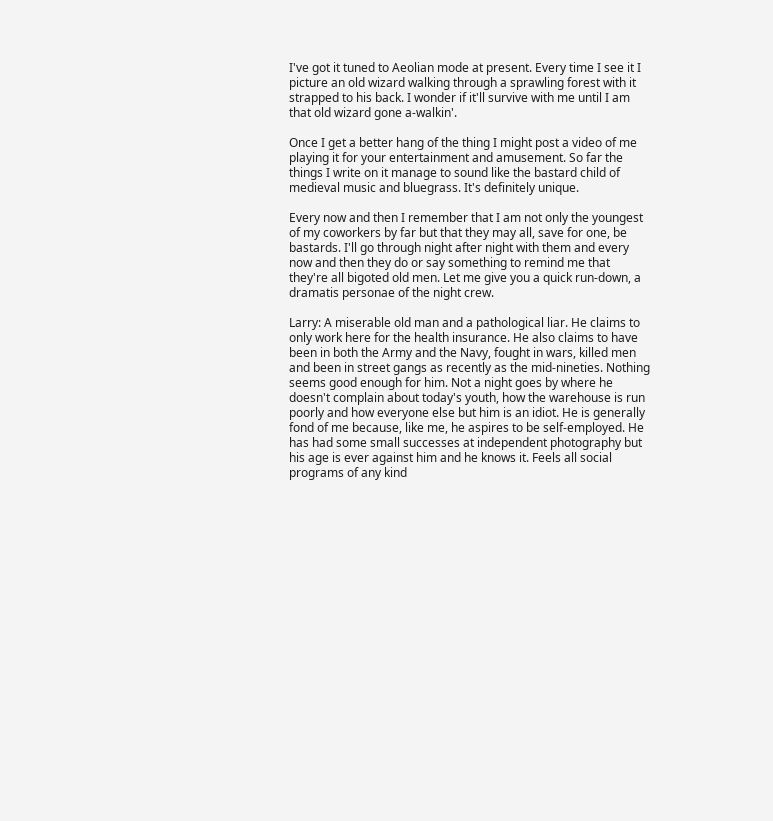I've got it tuned to Aeolian mode at present. Every time I see it I picture an old wizard walking through a sprawling forest with it strapped to his back. I wonder if it'll survive with me until I am that old wizard gone a-walkin'.

Once I get a better hang of the thing I might post a video of me playing it for your entertainment and amusement. So far the things I write on it manage to sound like the bastard child of medieval music and bluegrass. It's definitely unique.

Every now and then I remember that I am not only the youngest of my coworkers by far but that they may all, save for one, be bastards. I'll go through night after night with them and every now and then they do or say something to remind me that they're all bigoted old men. Let me give you a quick run-down, a dramatis personae of the night crew.

Larry: A miserable old man and a pathological liar. He claims to only work here for the health insurance. He also claims to have been in both the Army and the Navy, fought in wars, killed men and been in street gangs as recently as the mid-nineties. Nothing seems good enough for him. Not a night goes by where he doesn't complain about today's youth, how the warehouse is run poorly and how everyone else but him is an idiot. He is generally fond of me because, like me, he aspires to be self-employed. He has had some small successes at independent photography but his age is ever against him and he knows it. Feels all social programs of any kind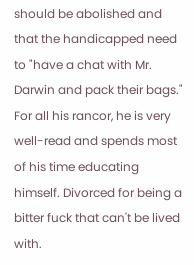should be abolished and that the handicapped need to "have a chat with Mr. Darwin and pack their bags." For all his rancor, he is very well-read and spends most of his time educating himself. Divorced for being a bitter fuck that can't be lived with.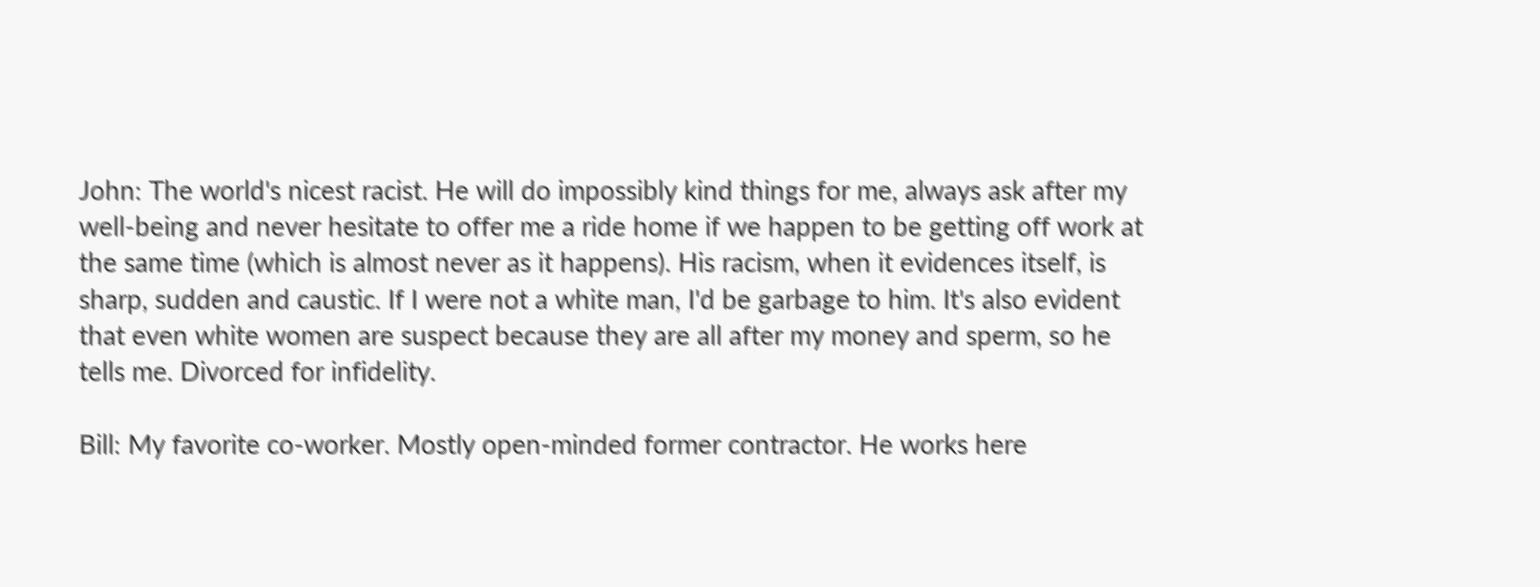John: The world's nicest racist. He will do impossibly kind things for me, always ask after my well-being and never hesitate to offer me a ride home if we happen to be getting off work at the same time (which is almost never as it happens). His racism, when it evidences itself, is sharp, sudden and caustic. If I were not a white man, I'd be garbage to him. It's also evident that even white women are suspect because they are all after my money and sperm, so he tells me. Divorced for infidelity.

Bill: My favorite co-worker. Mostly open-minded former contractor. He works here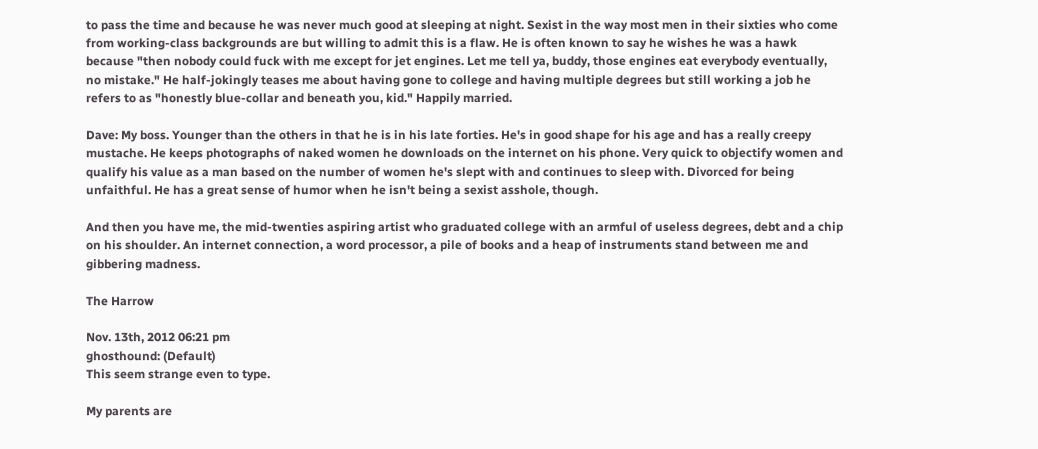to pass the time and because he was never much good at sleeping at night. Sexist in the way most men in their sixties who come from working-class backgrounds are but willing to admit this is a flaw. He is often known to say he wishes he was a hawk because "then nobody could fuck with me except for jet engines. Let me tell ya, buddy, those engines eat everybody eventually, no mistake." He half-jokingly teases me about having gone to college and having multiple degrees but still working a job he refers to as "honestly blue-collar and beneath you, kid." Happily married.

Dave: My boss. Younger than the others in that he is in his late forties. He's in good shape for his age and has a really creepy mustache. He keeps photographs of naked women he downloads on the internet on his phone. Very quick to objectify women and qualify his value as a man based on the number of women he's slept with and continues to sleep with. Divorced for being unfaithful. He has a great sense of humor when he isn't being a sexist asshole, though.

And then you have me, the mid-twenties aspiring artist who graduated college with an armful of useless degrees, debt and a chip on his shoulder. An internet connection, a word processor, a pile of books and a heap of instruments stand between me and gibbering madness.

The Harrow

Nov. 13th, 2012 06:21 pm
ghosthound: (Default)
This seem strange even to type.

My parents are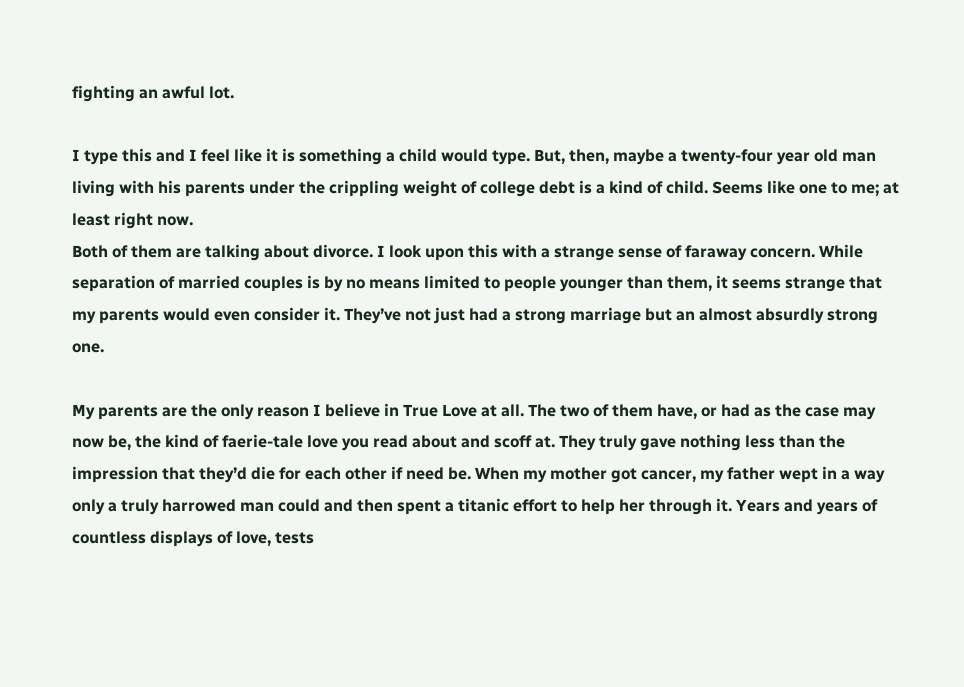fighting an awful lot.

I type this and I feel like it is something a child would type. But, then, maybe a twenty-four year old man living with his parents under the crippling weight of college debt is a kind of child. Seems like one to me; at least right now.
Both of them are talking about divorce. I look upon this with a strange sense of faraway concern. While separation of married couples is by no means limited to people younger than them, it seems strange that my parents would even consider it. They’ve not just had a strong marriage but an almost absurdly strong one.

My parents are the only reason I believe in True Love at all. The two of them have, or had as the case may now be, the kind of faerie-tale love you read about and scoff at. They truly gave nothing less than the impression that they’d die for each other if need be. When my mother got cancer, my father wept in a way only a truly harrowed man could and then spent a titanic effort to help her through it. Years and years of countless displays of love, tests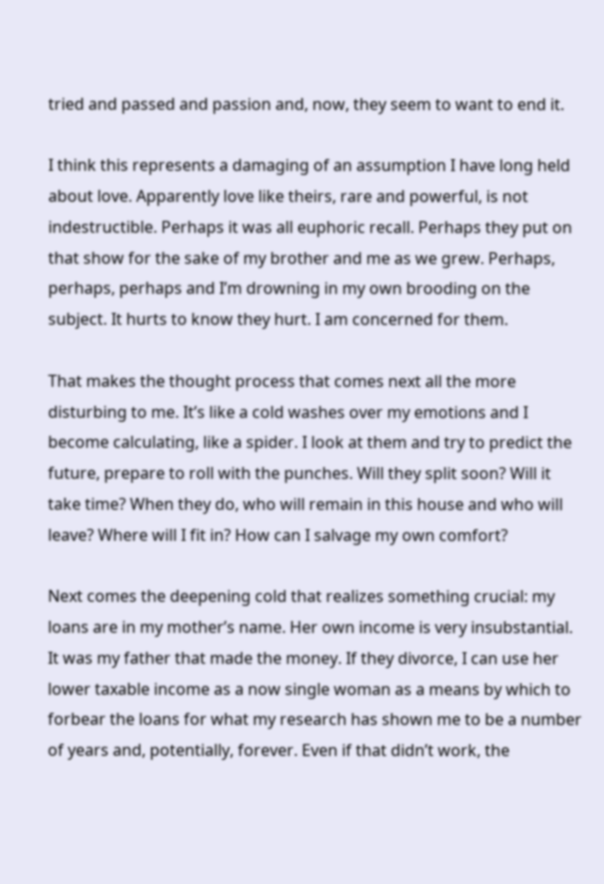tried and passed and passion and, now, they seem to want to end it.

I think this represents a damaging of an assumption I have long held about love. Apparently love like theirs, rare and powerful, is not indestructible. Perhaps it was all euphoric recall. Perhaps they put on that show for the sake of my brother and me as we grew. Perhaps, perhaps, perhaps and I’m drowning in my own brooding on the subject. It hurts to know they hurt. I am concerned for them.

That makes the thought process that comes next all the more disturbing to me. It’s like a cold washes over my emotions and I become calculating, like a spider. I look at them and try to predict the future, prepare to roll with the punches. Will they split soon? Will it take time? When they do, who will remain in this house and who will leave? Where will I fit in? How can I salvage my own comfort?

Next comes the deepening cold that realizes something crucial: my loans are in my mother’s name. Her own income is very insubstantial. It was my father that made the money. If they divorce, I can use her lower taxable income as a now single woman as a means by which to forbear the loans for what my research has shown me to be a number of years and, potentially, forever. Even if that didn’t work, the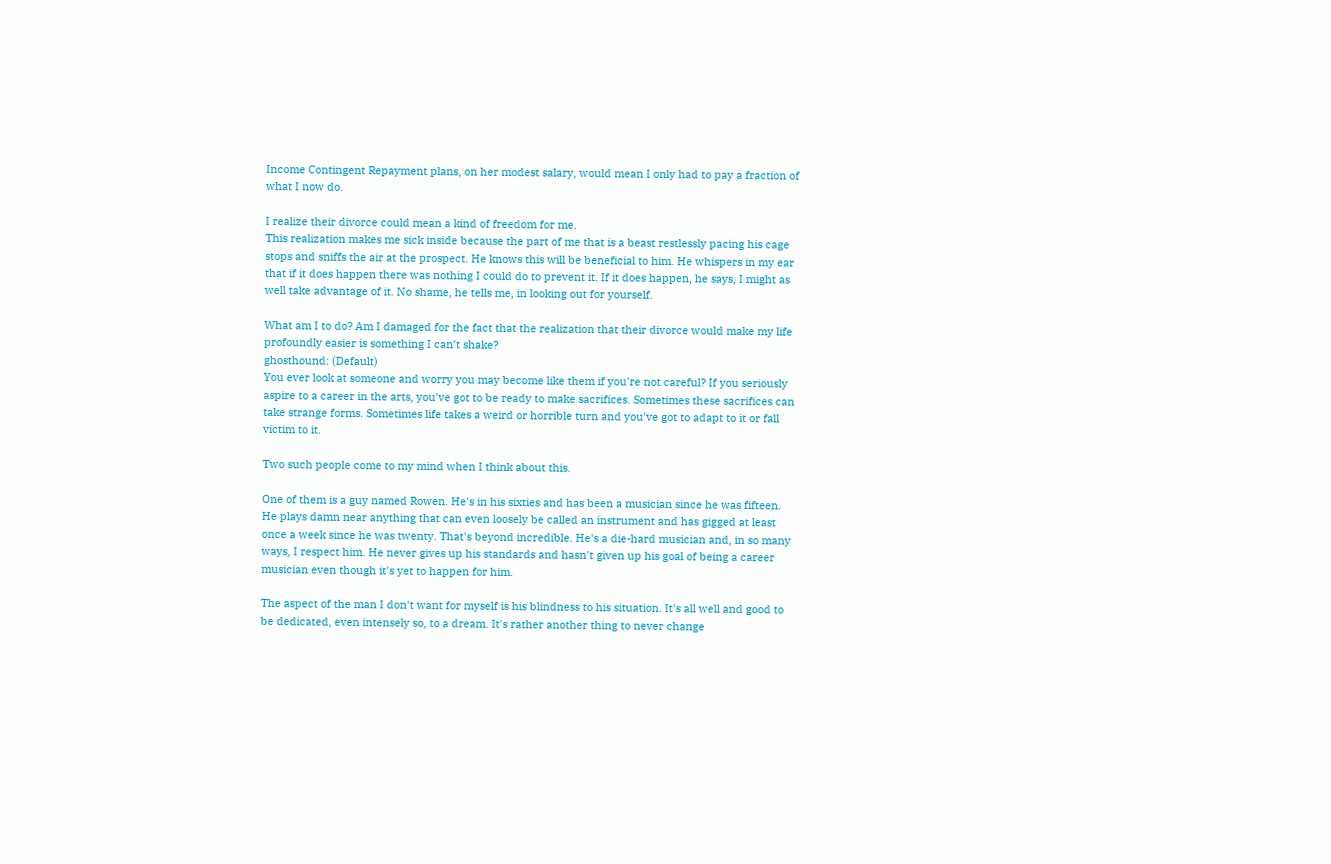Income Contingent Repayment plans, on her modest salary, would mean I only had to pay a fraction of what I now do.

I realize their divorce could mean a kind of freedom for me.
This realization makes me sick inside because the part of me that is a beast restlessly pacing his cage stops and sniffs the air at the prospect. He knows this will be beneficial to him. He whispers in my ear that if it does happen there was nothing I could do to prevent it. If it does happen, he says, I might as well take advantage of it. No shame, he tells me, in looking out for yourself.

What am I to do? Am I damaged for the fact that the realization that their divorce would make my life profoundly easier is something I can’t shake?
ghosthound: (Default)
You ever look at someone and worry you may become like them if you're not careful? If you seriously aspire to a career in the arts, you've got to be ready to make sacrifices. Sometimes these sacrifices can take strange forms. Sometimes life takes a weird or horrible turn and you've got to adapt to it or fall victim to it.

Two such people come to my mind when I think about this.

One of them is a guy named Rowen. He's in his sixties and has been a musician since he was fifteen. He plays damn near anything that can even loosely be called an instrument and has gigged at least once a week since he was twenty. That's beyond incredible. He's a die-hard musician and, in so many ways, I respect him. He never gives up his standards and hasn't given up his goal of being a career musician even though it's yet to happen for him.

The aspect of the man I don't want for myself is his blindness to his situation. It's all well and good to be dedicated, even intensely so, to a dream. It's rather another thing to never change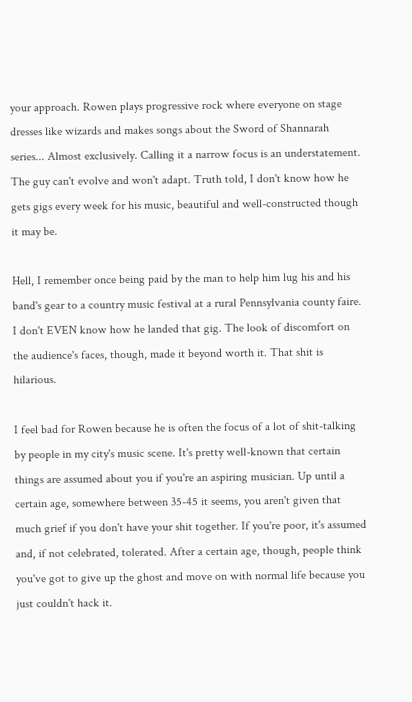your approach. Rowen plays progressive rock where everyone on stage dresses like wizards and makes songs about the Sword of Shannarah series... Almost exclusively. Calling it a narrow focus is an understatement. The guy can't evolve and won't adapt. Truth told, I don't know how he gets gigs every week for his music, beautiful and well-constructed though it may be.

Hell, I remember once being paid by the man to help him lug his and his band's gear to a country music festival at a rural Pennsylvania county faire. I don't EVEN know how he landed that gig. The look of discomfort on the audience's faces, though, made it beyond worth it. That shit is hilarious.

I feel bad for Rowen because he is often the focus of a lot of shit-talking by people in my city's music scene. It's pretty well-known that certain things are assumed about you if you're an aspiring musician. Up until a certain age, somewhere between 35-45 it seems, you aren't given that much grief if you don't have your shit together. If you're poor, it's assumed and, if not celebrated, tolerated. After a certain age, though, people think you've got to give up the ghost and move on with normal life because you just couldn't hack it.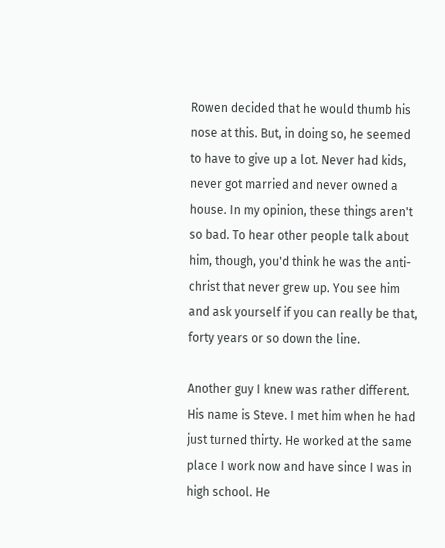Rowen decided that he would thumb his nose at this. But, in doing so, he seemed to have to give up a lot. Never had kids, never got married and never owned a house. In my opinion, these things aren't so bad. To hear other people talk about him, though, you'd think he was the anti-christ that never grew up. You see him and ask yourself if you can really be that, forty years or so down the line.

Another guy I knew was rather different. His name is Steve. I met him when he had just turned thirty. He worked at the same place I work now and have since I was in high school. He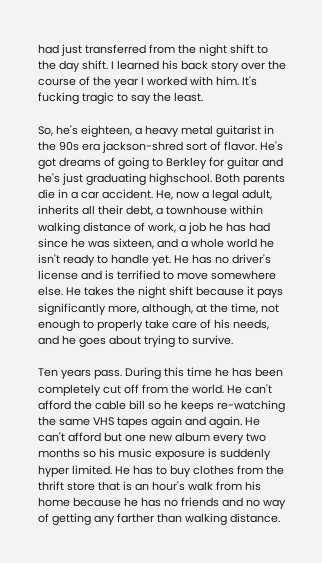had just transferred from the night shift to the day shift. I learned his back story over the course of the year I worked with him. It's fucking tragic to say the least.

So, he's eighteen, a heavy metal guitarist in the 90s era jackson-shred sort of flavor. He's got dreams of going to Berkley for guitar and he's just graduating highschool. Both parents die in a car accident. He, now a legal adult, inherits all their debt, a townhouse within walking distance of work, a job he has had since he was sixteen, and a whole world he isn't ready to handle yet. He has no driver's license and is terrified to move somewhere else. He takes the night shift because it pays significantly more, although, at the time, not enough to properly take care of his needs, and he goes about trying to survive.

Ten years pass. During this time he has been completely cut off from the world. He can't afford the cable bill so he keeps re-watching the same VHS tapes again and again. He can't afford but one new album every two months so his music exposure is suddenly hyper limited. He has to buy clothes from the thrift store that is an hour's walk from his home because he has no friends and no way of getting any farther than walking distance.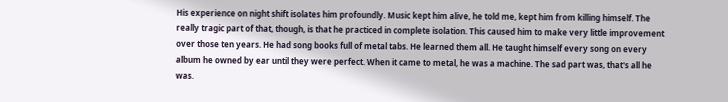His experience on night shift isolates him profoundly. Music kept him alive, he told me, kept him from killing himself. The really tragic part of that, though, is that he practiced in complete isolation. This caused him to make very little improvement over those ten years. He had song books full of metal tabs. He learned them all. He taught himself every song on every album he owned by ear until they were perfect. When it came to metal, he was a machine. The sad part was, that's all he was.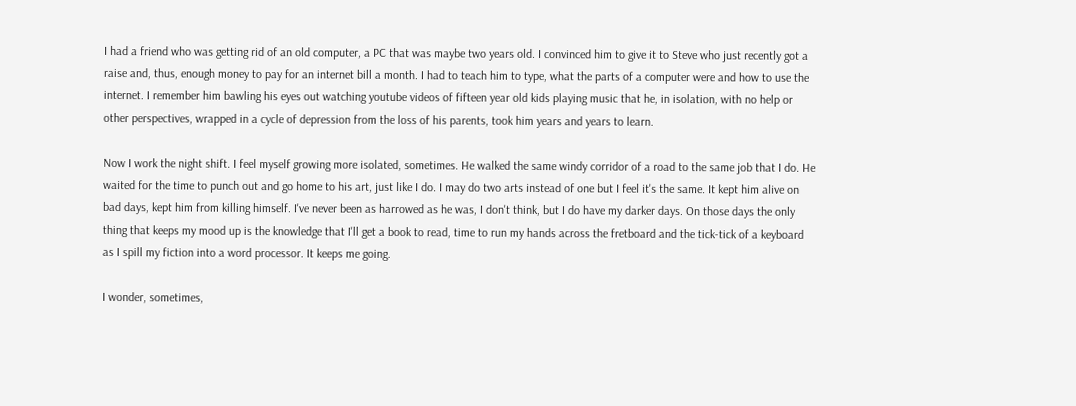I had a friend who was getting rid of an old computer, a PC that was maybe two years old. I convinced him to give it to Steve who just recently got a raise and, thus, enough money to pay for an internet bill a month. I had to teach him to type, what the parts of a computer were and how to use the internet. I remember him bawling his eyes out watching youtube videos of fifteen year old kids playing music that he, in isolation, with no help or other perspectives, wrapped in a cycle of depression from the loss of his parents, took him years and years to learn.

Now I work the night shift. I feel myself growing more isolated, sometimes. He walked the same windy corridor of a road to the same job that I do. He waited for the time to punch out and go home to his art, just like I do. I may do two arts instead of one but I feel it's the same. It kept him alive on bad days, kept him from killing himself. I've never been as harrowed as he was, I don't think, but I do have my darker days. On those days the only thing that keeps my mood up is the knowledge that I'll get a book to read, time to run my hands across the fretboard and the tick-tick of a keyboard as I spill my fiction into a word processor. It keeps me going.

I wonder, sometimes,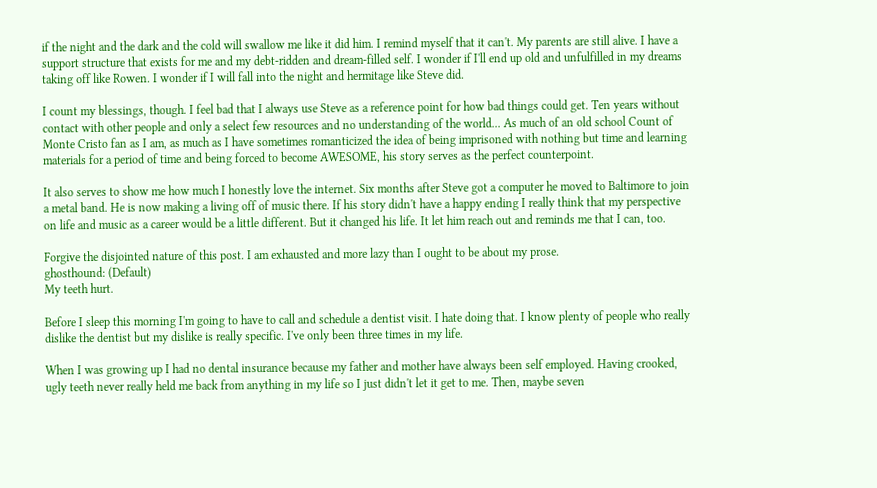if the night and the dark and the cold will swallow me like it did him. I remind myself that it can't. My parents are still alive. I have a support structure that exists for me and my debt-ridden and dream-filled self. I wonder if I'll end up old and unfulfilled in my dreams taking off like Rowen. I wonder if I will fall into the night and hermitage like Steve did.

I count my blessings, though. I feel bad that I always use Steve as a reference point for how bad things could get. Ten years without contact with other people and only a select few resources and no understanding of the world... As much of an old school Count of Monte Cristo fan as I am, as much as I have sometimes romanticized the idea of being imprisoned with nothing but time and learning materials for a period of time and being forced to become AWESOME, his story serves as the perfect counterpoint.

It also serves to show me how much I honestly love the internet. Six months after Steve got a computer he moved to Baltimore to join a metal band. He is now making a living off of music there. If his story didn't have a happy ending I really think that my perspective on life and music as a career would be a little different. But it changed his life. It let him reach out and reminds me that I can, too.

Forgive the disjointed nature of this post. I am exhausted and more lazy than I ought to be about my prose.
ghosthound: (Default)
My teeth hurt.

Before I sleep this morning I'm going to have to call and schedule a dentist visit. I hate doing that. I know plenty of people who really dislike the dentist but my dislike is really specific. I've only been three times in my life.

When I was growing up I had no dental insurance because my father and mother have always been self employed. Having crooked, ugly teeth never really held me back from anything in my life so I just didn't let it get to me. Then, maybe seven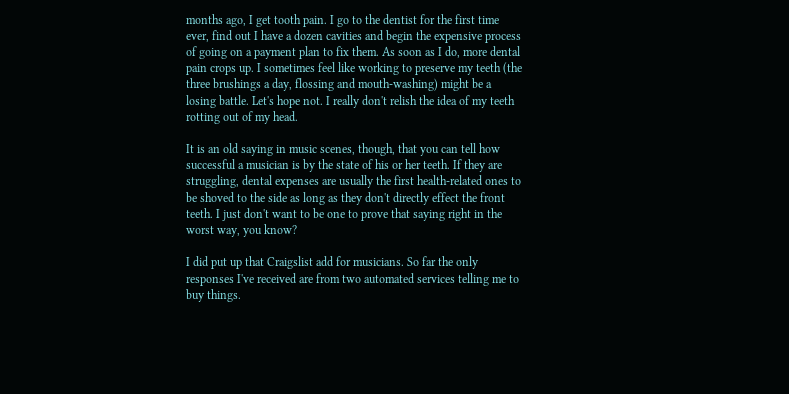months ago, I get tooth pain. I go to the dentist for the first time ever, find out I have a dozen cavities and begin the expensive process of going on a payment plan to fix them. As soon as I do, more dental pain crops up. I sometimes feel like working to preserve my teeth (the three brushings a day, flossing and mouth-washing) might be a losing battle. Let's hope not. I really don't relish the idea of my teeth rotting out of my head.

It is an old saying in music scenes, though, that you can tell how successful a musician is by the state of his or her teeth. If they are struggling, dental expenses are usually the first health-related ones to be shoved to the side as long as they don't directly effect the front teeth. I just don't want to be one to prove that saying right in the worst way, you know?

I did put up that Craigslist add for musicians. So far the only responses I've received are from two automated services telling me to buy things.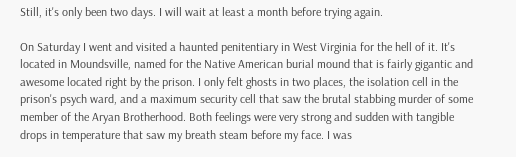Still, it's only been two days. I will wait at least a month before trying again.

On Saturday I went and visited a haunted penitentiary in West Virginia for the hell of it. It's located in Moundsville, named for the Native American burial mound that is fairly gigantic and awesome located right by the prison. I only felt ghosts in two places, the isolation cell in the prison's psych ward, and a maximum security cell that saw the brutal stabbing murder of some member of the Aryan Brotherhood. Both feelings were very strong and sudden with tangible drops in temperature that saw my breath steam before my face. I was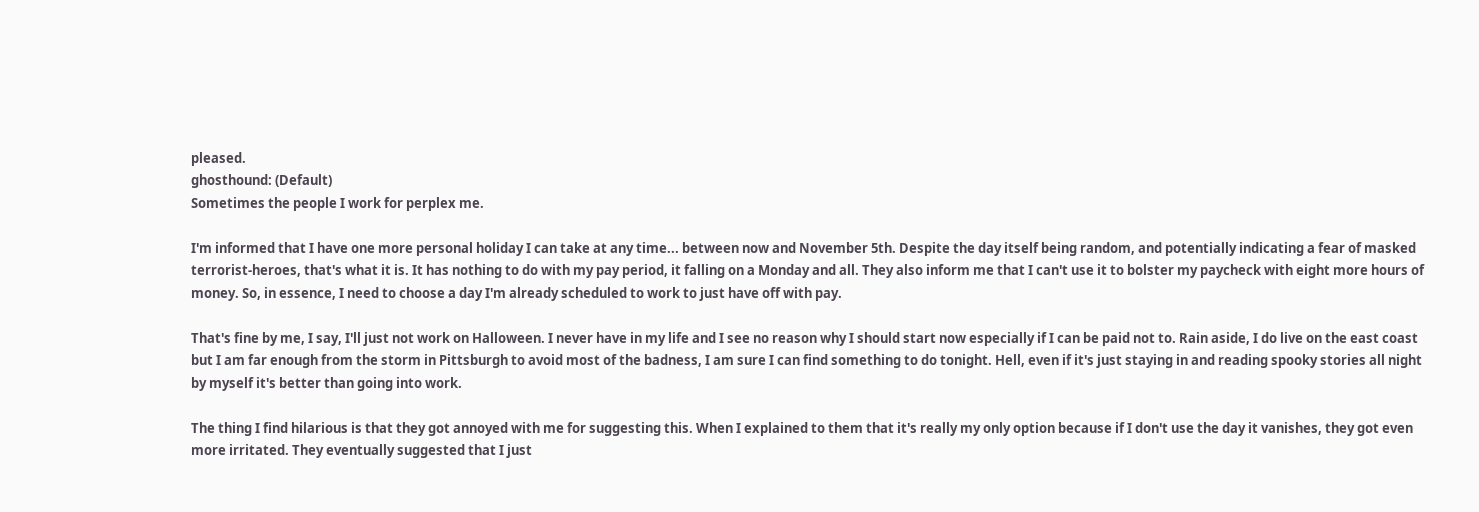pleased.
ghosthound: (Default)
Sometimes the people I work for perplex me.

I'm informed that I have one more personal holiday I can take at any time... between now and November 5th. Despite the day itself being random, and potentially indicating a fear of masked terrorist-heroes, that's what it is. It has nothing to do with my pay period, it falling on a Monday and all. They also inform me that I can't use it to bolster my paycheck with eight more hours of money. So, in essence, I need to choose a day I'm already scheduled to work to just have off with pay.

That's fine by me, I say, I'll just not work on Halloween. I never have in my life and I see no reason why I should start now especially if I can be paid not to. Rain aside, I do live on the east coast but I am far enough from the storm in Pittsburgh to avoid most of the badness, I am sure I can find something to do tonight. Hell, even if it's just staying in and reading spooky stories all night by myself it's better than going into work.

The thing I find hilarious is that they got annoyed with me for suggesting this. When I explained to them that it's really my only option because if I don't use the day it vanishes, they got even more irritated. They eventually suggested that I just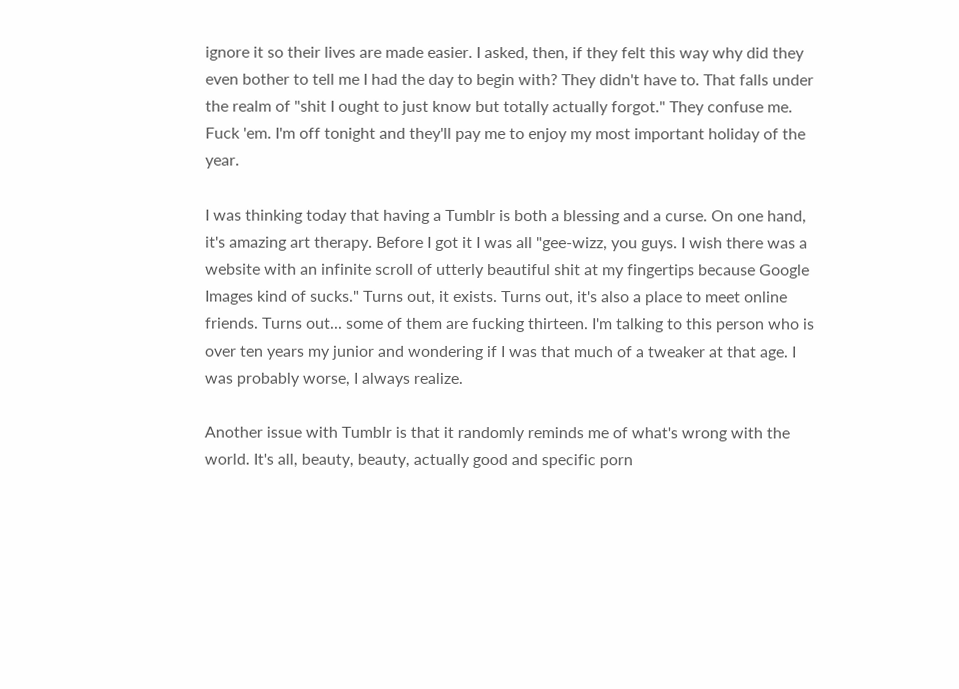ignore it so their lives are made easier. I asked, then, if they felt this way why did they even bother to tell me I had the day to begin with? They didn't have to. That falls under the realm of "shit I ought to just know but totally actually forgot." They confuse me. Fuck 'em. I'm off tonight and they'll pay me to enjoy my most important holiday of the year.

I was thinking today that having a Tumblr is both a blessing and a curse. On one hand, it's amazing art therapy. Before I got it I was all "gee-wizz, you guys. I wish there was a website with an infinite scroll of utterly beautiful shit at my fingertips because Google Images kind of sucks." Turns out, it exists. Turns out, it's also a place to meet online friends. Turns out... some of them are fucking thirteen. I'm talking to this person who is over ten years my junior and wondering if I was that much of a tweaker at that age. I was probably worse, I always realize.

Another issue with Tumblr is that it randomly reminds me of what's wrong with the world. It's all, beauty, beauty, actually good and specific porn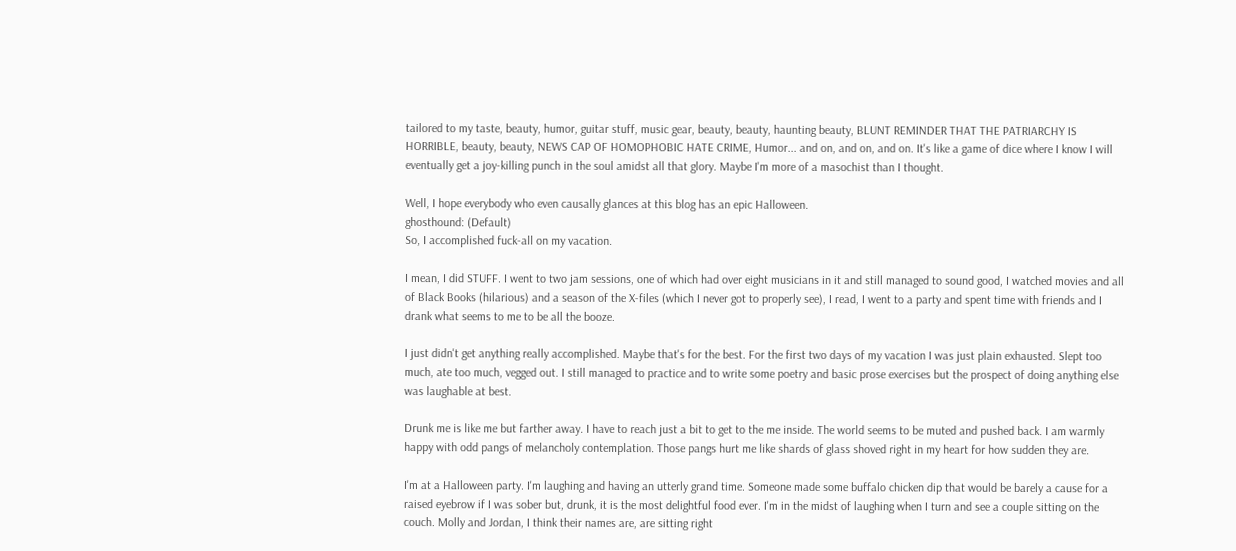tailored to my taste, beauty, humor, guitar stuff, music gear, beauty, beauty, haunting beauty, BLUNT REMINDER THAT THE PATRIARCHY IS HORRIBLE, beauty, beauty, NEWS CAP OF HOMOPHOBIC HATE CRIME, Humor... and on, and on, and on. It's like a game of dice where I know I will eventually get a joy-killing punch in the soul amidst all that glory. Maybe I'm more of a masochist than I thought.

Well, I hope everybody who even causally glances at this blog has an epic Halloween.
ghosthound: (Default)
So, I accomplished fuck-all on my vacation.

I mean, I did STUFF. I went to two jam sessions, one of which had over eight musicians in it and still managed to sound good, I watched movies and all of Black Books (hilarious) and a season of the X-files (which I never got to properly see), I read, I went to a party and spent time with friends and I drank what seems to me to be all the booze.

I just didn't get anything really accomplished. Maybe that's for the best. For the first two days of my vacation I was just plain exhausted. Slept too much, ate too much, vegged out. I still managed to practice and to write some poetry and basic prose exercises but the prospect of doing anything else was laughable at best.

Drunk me is like me but farther away. I have to reach just a bit to get to the me inside. The world seems to be muted and pushed back. I am warmly happy with odd pangs of melancholy contemplation. Those pangs hurt me like shards of glass shoved right in my heart for how sudden they are.

I'm at a Halloween party. I'm laughing and having an utterly grand time. Someone made some buffalo chicken dip that would be barely a cause for a raised eyebrow if I was sober but, drunk, it is the most delightful food ever. I'm in the midst of laughing when I turn and see a couple sitting on the couch. Molly and Jordan, I think their names are, are sitting right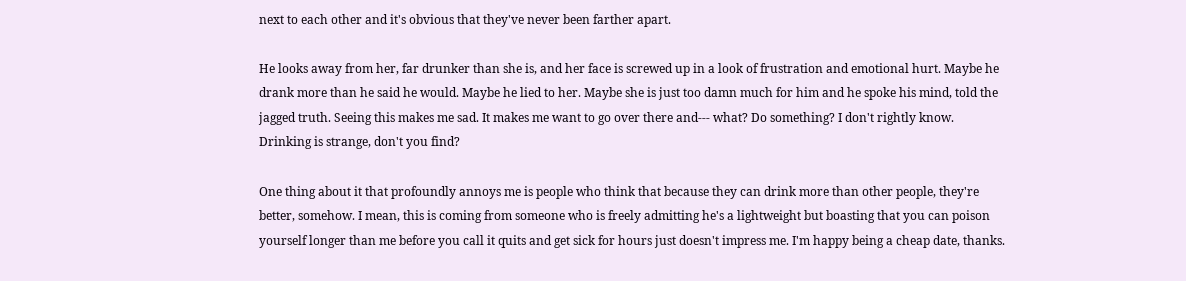next to each other and it's obvious that they've never been farther apart.

He looks away from her, far drunker than she is, and her face is screwed up in a look of frustration and emotional hurt. Maybe he drank more than he said he would. Maybe he lied to her. Maybe she is just too damn much for him and he spoke his mind, told the jagged truth. Seeing this makes me sad. It makes me want to go over there and--- what? Do something? I don't rightly know. Drinking is strange, don't you find?

One thing about it that profoundly annoys me is people who think that because they can drink more than other people, they're better, somehow. I mean, this is coming from someone who is freely admitting he's a lightweight but boasting that you can poison yourself longer than me before you call it quits and get sick for hours just doesn't impress me. I'm happy being a cheap date, thanks.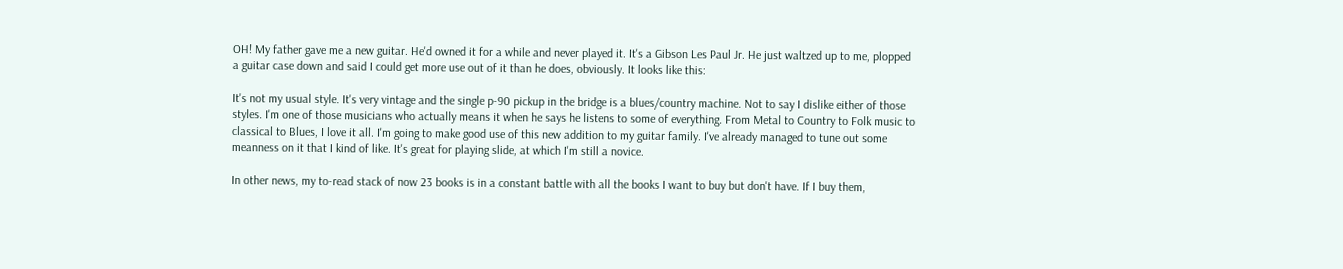OH! My father gave me a new guitar. He'd owned it for a while and never played it. It's a Gibson Les Paul Jr. He just waltzed up to me, plopped a guitar case down and said I could get more use out of it than he does, obviously. It looks like this:

It's not my usual style. It's very vintage and the single p-90 pickup in the bridge is a blues/country machine. Not to say I dislike either of those styles. I'm one of those musicians who actually means it when he says he listens to some of everything. From Metal to Country to Folk music to classical to Blues, I love it all. I'm going to make good use of this new addition to my guitar family. I've already managed to tune out some meanness on it that I kind of like. It's great for playing slide, at which I'm still a novice.

In other news, my to-read stack of now 23 books is in a constant battle with all the books I want to buy but don't have. If I buy them,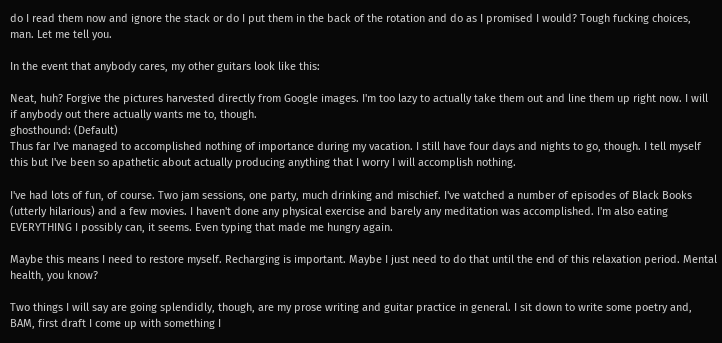do I read them now and ignore the stack or do I put them in the back of the rotation and do as I promised I would? Tough fucking choices, man. Let me tell you.

In the event that anybody cares, my other guitars look like this:

Neat, huh? Forgive the pictures harvested directly from Google images. I'm too lazy to actually take them out and line them up right now. I will if anybody out there actually wants me to, though.
ghosthound: (Default)
Thus far I've managed to accomplished nothing of importance during my vacation. I still have four days and nights to go, though. I tell myself this but I've been so apathetic about actually producing anything that I worry I will accomplish nothing.

I've had lots of fun, of course. Two jam sessions, one party, much drinking and mischief. I've watched a number of episodes of Black Books (utterly hilarious) and a few movies. I haven't done any physical exercise and barely any meditation was accomplished. I'm also eating EVERYTHING I possibly can, it seems. Even typing that made me hungry again.

Maybe this means I need to restore myself. Recharging is important. Maybe I just need to do that until the end of this relaxation period. Mental health, you know?

Two things I will say are going splendidly, though, are my prose writing and guitar practice in general. I sit down to write some poetry and, BAM, first draft I come up with something I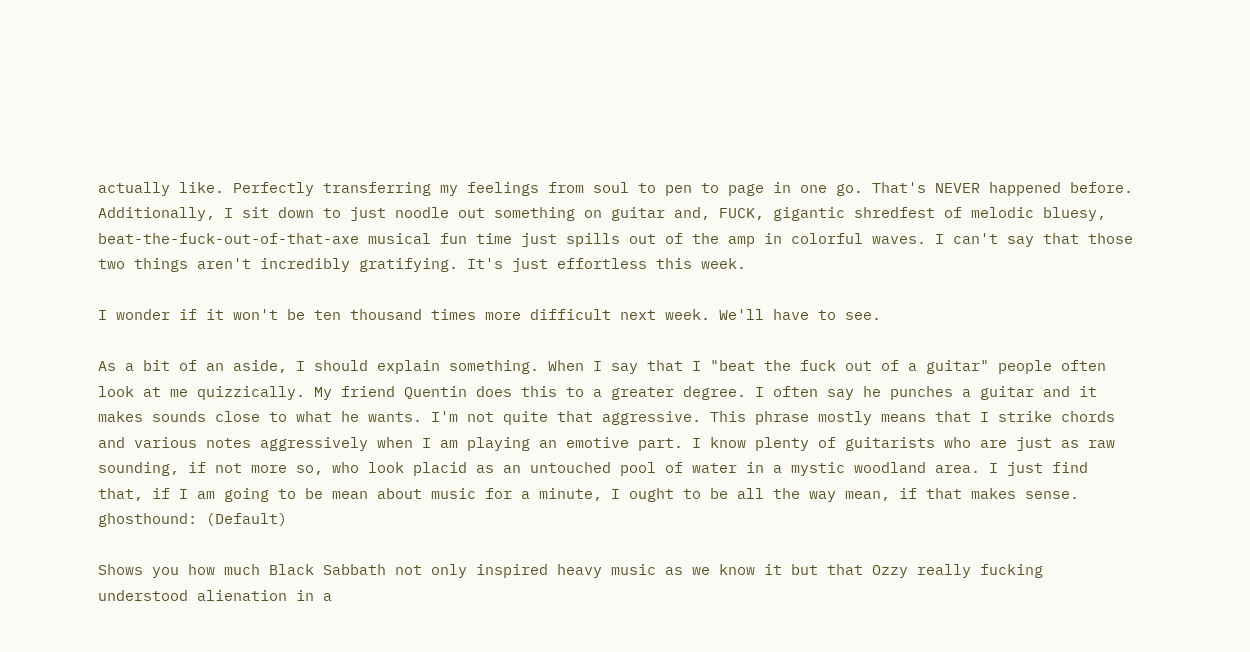actually like. Perfectly transferring my feelings from soul to pen to page in one go. That's NEVER happened before. Additionally, I sit down to just noodle out something on guitar and, FUCK, gigantic shredfest of melodic bluesy, beat-the-fuck-out-of-that-axe musical fun time just spills out of the amp in colorful waves. I can't say that those two things aren't incredibly gratifying. It's just effortless this week.

I wonder if it won't be ten thousand times more difficult next week. We'll have to see.

As a bit of an aside, I should explain something. When I say that I "beat the fuck out of a guitar" people often look at me quizzically. My friend Quentin does this to a greater degree. I often say he punches a guitar and it makes sounds close to what he wants. I'm not quite that aggressive. This phrase mostly means that I strike chords and various notes aggressively when I am playing an emotive part. I know plenty of guitarists who are just as raw sounding, if not more so, who look placid as an untouched pool of water in a mystic woodland area. I just find that, if I am going to be mean about music for a minute, I ought to be all the way mean, if that makes sense.
ghosthound: (Default)

Shows you how much Black Sabbath not only inspired heavy music as we know it but that Ozzy really fucking understood alienation in a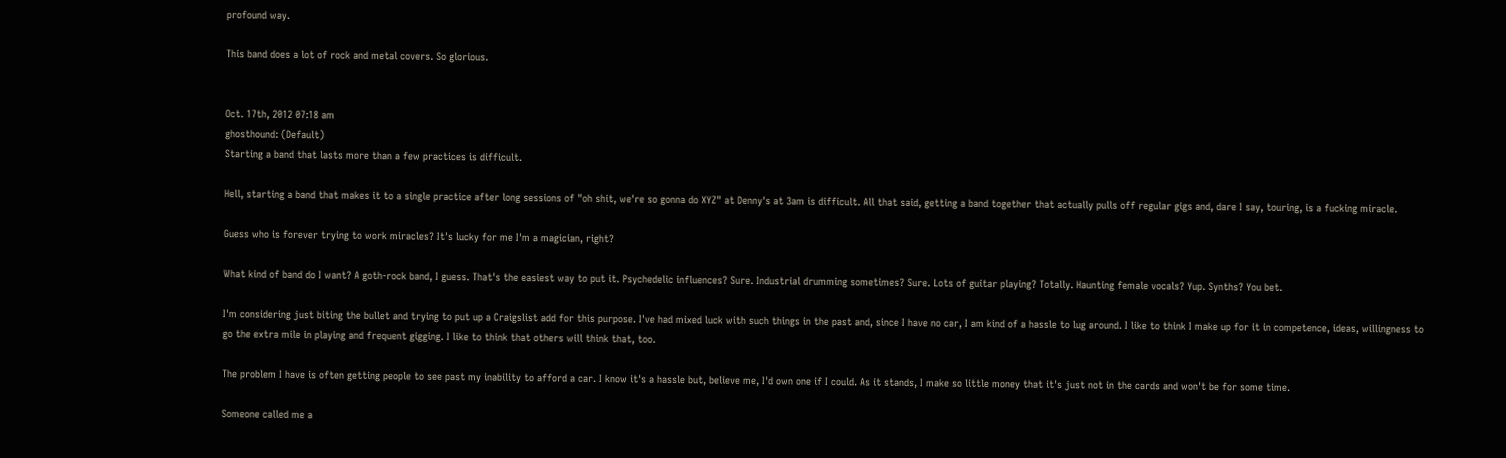profound way.

This band does a lot of rock and metal covers. So glorious.


Oct. 17th, 2012 07:18 am
ghosthound: (Default)
Starting a band that lasts more than a few practices is difficult.

Hell, starting a band that makes it to a single practice after long sessions of "oh shit, we're so gonna do XYZ" at Denny's at 3am is difficult. All that said, getting a band together that actually pulls off regular gigs and, dare I say, touring, is a fucking miracle.

Guess who is forever trying to work miracles? It's lucky for me I'm a magician, right?

What kind of band do I want? A goth-rock band, I guess. That's the easiest way to put it. Psychedelic influences? Sure. Industrial drumming sometimes? Sure. Lots of guitar playing? Totally. Haunting female vocals? Yup. Synths? You bet.

I'm considering just biting the bullet and trying to put up a Craigslist add for this purpose. I've had mixed luck with such things in the past and, since I have no car, I am kind of a hassle to lug around. I like to think I make up for it in competence, ideas, willingness to go the extra mile in playing and frequent gigging. I like to think that others will think that, too.

The problem I have is often getting people to see past my inability to afford a car. I know it's a hassle but, believe me, I'd own one if I could. As it stands, I make so little money that it's just not in the cards and won't be for some time.

Someone called me a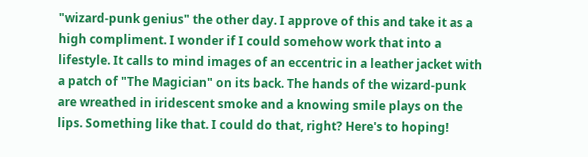"wizard-punk genius" the other day. I approve of this and take it as a high compliment. I wonder if I could somehow work that into a lifestyle. It calls to mind images of an eccentric in a leather jacket with a patch of "The Magician" on its back. The hands of the wizard-punk are wreathed in iridescent smoke and a knowing smile plays on the lips. Something like that. I could do that, right? Here's to hoping!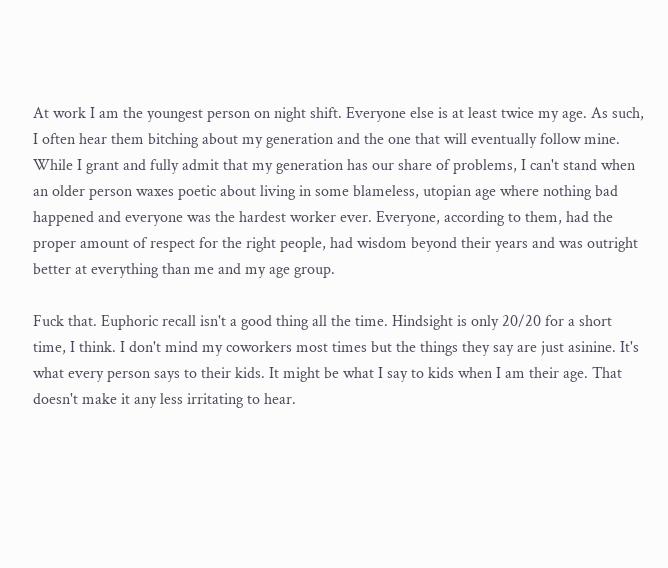At work I am the youngest person on night shift. Everyone else is at least twice my age. As such, I often hear them bitching about my generation and the one that will eventually follow mine. While I grant and fully admit that my generation has our share of problems, I can't stand when an older person waxes poetic about living in some blameless, utopian age where nothing bad happened and everyone was the hardest worker ever. Everyone, according to them, had the proper amount of respect for the right people, had wisdom beyond their years and was outright better at everything than me and my age group.

Fuck that. Euphoric recall isn't a good thing all the time. Hindsight is only 20/20 for a short time, I think. I don't mind my coworkers most times but the things they say are just asinine. It's what every person says to their kids. It might be what I say to kids when I am their age. That doesn't make it any less irritating to hear.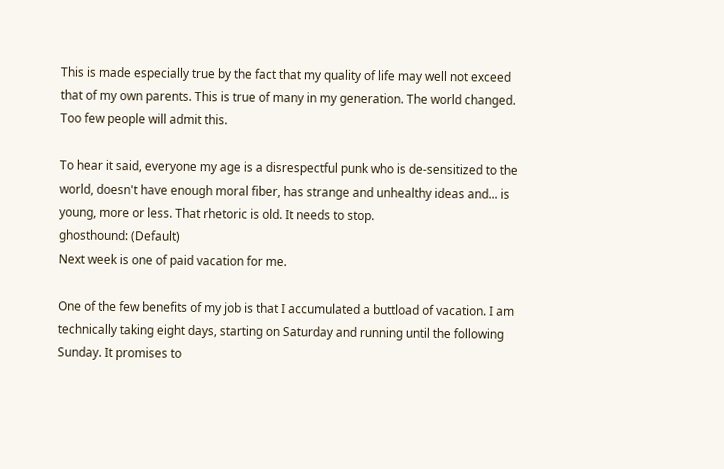This is made especially true by the fact that my quality of life may well not exceed that of my own parents. This is true of many in my generation. The world changed. Too few people will admit this.

To hear it said, everyone my age is a disrespectful punk who is de-sensitized to the world, doesn't have enough moral fiber, has strange and unhealthy ideas and... is young, more or less. That rhetoric is old. It needs to stop.
ghosthound: (Default)
Next week is one of paid vacation for me.

One of the few benefits of my job is that I accumulated a buttload of vacation. I am technically taking eight days, starting on Saturday and running until the following Sunday. It promises to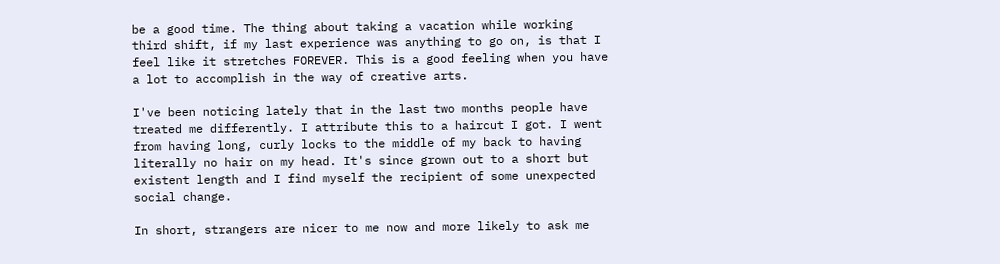be a good time. The thing about taking a vacation while working third shift, if my last experience was anything to go on, is that I feel like it stretches FOREVER. This is a good feeling when you have a lot to accomplish in the way of creative arts.

I've been noticing lately that in the last two months people have treated me differently. I attribute this to a haircut I got. I went from having long, curly locks to the middle of my back to having literally no hair on my head. It's since grown out to a short but existent length and I find myself the recipient of some unexpected social change.

In short, strangers are nicer to me now and more likely to ask me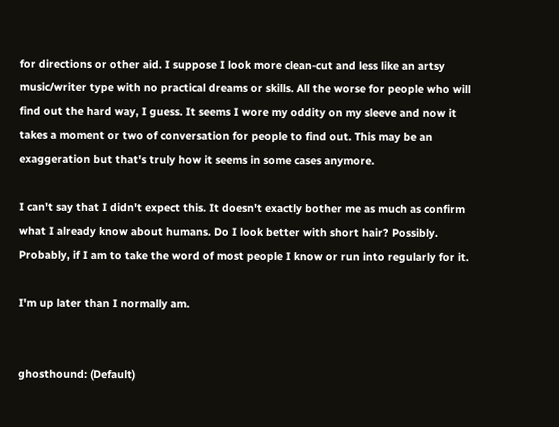for directions or other aid. I suppose I look more clean-cut and less like an artsy music/writer type with no practical dreams or skills. All the worse for people who will find out the hard way, I guess. It seems I wore my oddity on my sleeve and now it takes a moment or two of conversation for people to find out. This may be an exaggeration but that's truly how it seems in some cases anymore.

I can't say that I didn't expect this. It doesn't exactly bother me as much as confirm what I already know about humans. Do I look better with short hair? Possibly. Probably, if I am to take the word of most people I know or run into regularly for it.

I'm up later than I normally am.


ghosthound: (Default)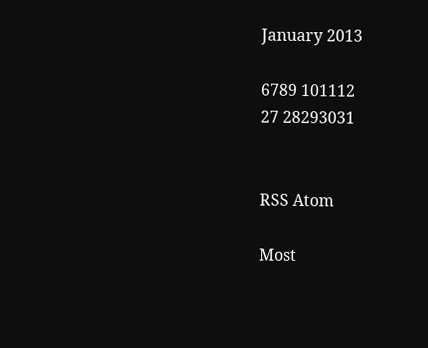January 2013

6789 101112
27 28293031


RSS Atom

Most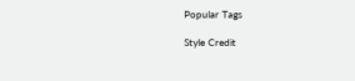Popular Tags

Style Credit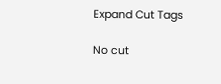Expand Cut Tags

No cut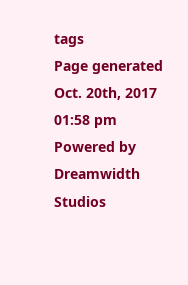tags
Page generated Oct. 20th, 2017 01:58 pm
Powered by Dreamwidth Studios